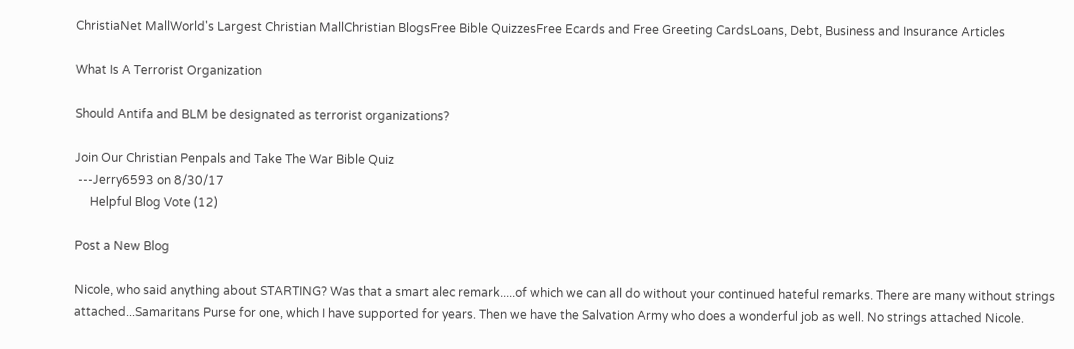ChristiaNet MallWorld's Largest Christian MallChristian BlogsFree Bible QuizzesFree Ecards and Free Greeting CardsLoans, Debt, Business and Insurance Articles

What Is A Terrorist Organization

Should Antifa and BLM be designated as terrorist organizations?

Join Our Christian Penpals and Take The War Bible Quiz
 ---Jerry6593 on 8/30/17
     Helpful Blog Vote (12)

Post a New Blog

Nicole, who said anything about STARTING? Was that a smart alec remark.....of which we can all do without your continued hateful remarks. There are many without strings attached...Samaritans Purse for one, which I have supported for years. Then we have the Salvation Army who does a wonderful job as well. No strings attached Nicole.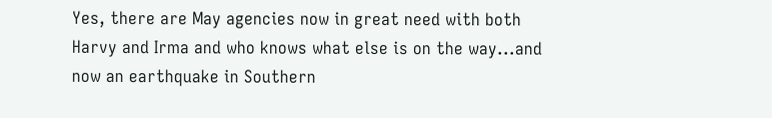Yes, there are May agencies now in great need with both Harvy and Irma and who knows what else is on the way...and now an earthquake in Southern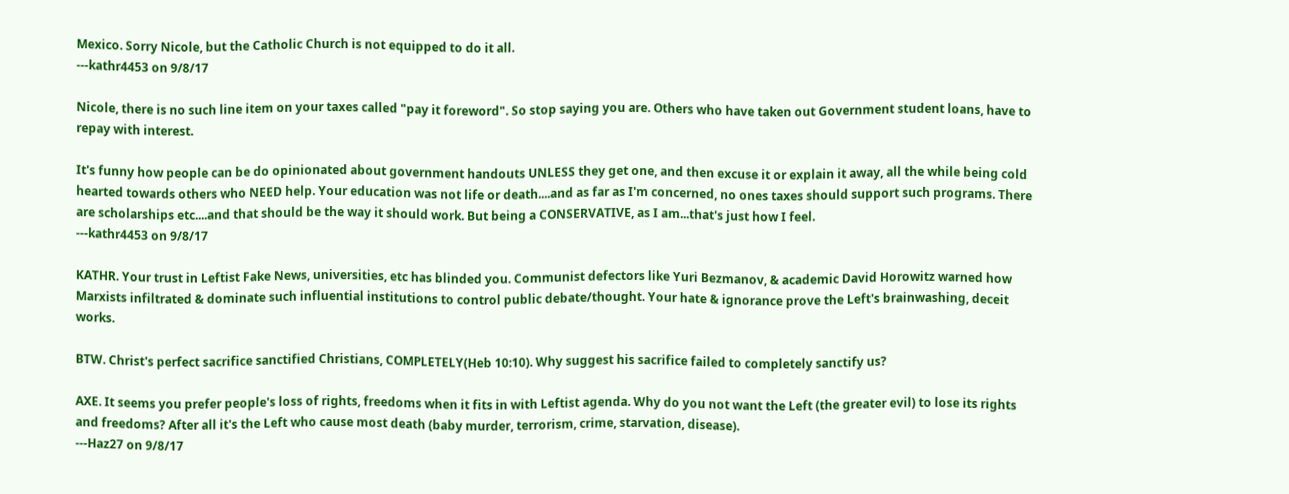Mexico. Sorry Nicole, but the Catholic Church is not equipped to do it all.
---kathr4453 on 9/8/17

Nicole, there is no such line item on your taxes called "pay it foreword". So stop saying you are. Others who have taken out Government student loans, have to repay with interest.

It's funny how people can be do opinionated about government handouts UNLESS they get one, and then excuse it or explain it away, all the while being cold hearted towards others who NEED help. Your education was not life or death....and as far as I'm concerned, no ones taxes should support such programs. There are scholarships etc....and that should be the way it should work. But being a CONSERVATIVE, as I am...that's just how I feel.
---kathr4453 on 9/8/17

KATHR. Your trust in Leftist Fake News, universities, etc has blinded you. Communist defectors like Yuri Bezmanov, & academic David Horowitz warned how Marxists infiltrated & dominate such influential institutions to control public debate/thought. Your hate & ignorance prove the Left's brainwashing, deceit works.

BTW. Christ's perfect sacrifice sanctified Christians, COMPLETELY(Heb 10:10). Why suggest his sacrifice failed to completely sanctify us?

AXE. It seems you prefer people's loss of rights, freedoms when it fits in with Leftist agenda. Why do you not want the Left (the greater evil) to lose its rights and freedoms? After all it's the Left who cause most death (baby murder, terrorism, crime, starvation, disease).
---Haz27 on 9/8/17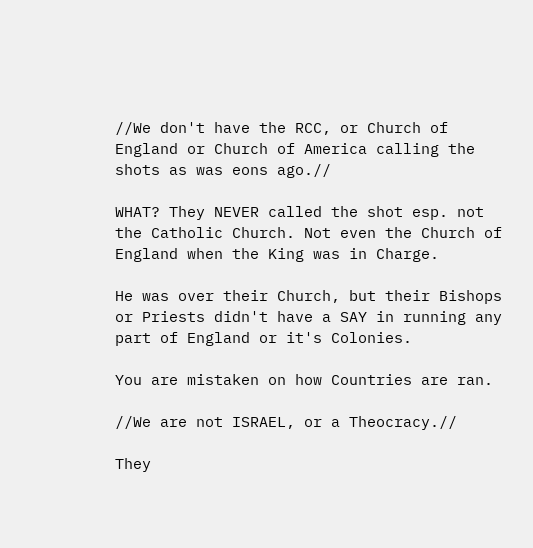//We don't have the RCC, or Church of England or Church of America calling the shots as was eons ago.//

WHAT? They NEVER called the shot esp. not the Catholic Church. Not even the Church of England when the King was in Charge.

He was over their Church, but their Bishops or Priests didn't have a SAY in running any part of England or it's Colonies.

You are mistaken on how Countries are ran.

//We are not ISRAEL, or a Theocracy.//

They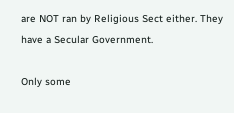are NOT ran by Religious Sect either. They have a Secular Government.

Only some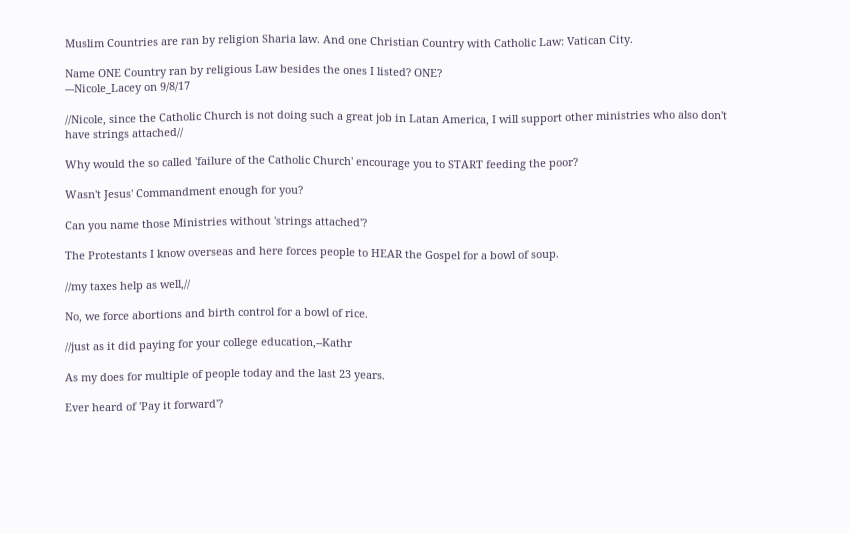Muslim Countries are ran by religion Sharia law. And one Christian Country with Catholic Law: Vatican City.

Name ONE Country ran by religious Law besides the ones I listed? ONE?
---Nicole_Lacey on 9/8/17

//Nicole, since the Catholic Church is not doing such a great job in Latan America, I will support other ministries who also don't have strings attached//

Why would the so called 'failure of the Catholic Church' encourage you to START feeding the poor?

Wasn't Jesus' Commandment enough for you?

Can you name those Ministries without 'strings attached'?

The Protestants I know overseas and here forces people to HEAR the Gospel for a bowl of soup.

//my taxes help as well,//

No, we force abortions and birth control for a bowl of rice.

//just as it did paying for your college education,--Kathr

As my does for multiple of people today and the last 23 years.

Ever heard of 'Pay it forward'?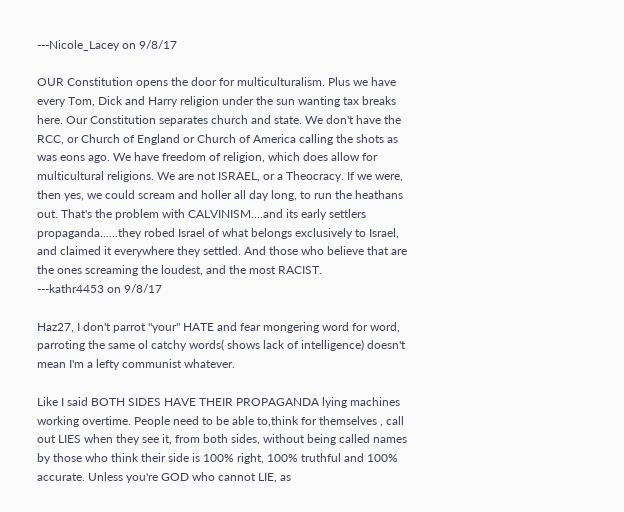---Nicole_Lacey on 9/8/17

OUR Constitution opens the door for multiculturalism. Plus we have every Tom, Dick and Harry religion under the sun wanting tax breaks here. Our Constitution separates church and state. We don't have the RCC, or Church of England or Church of America calling the shots as was eons ago. We have freedom of religion, which does allow for multicultural religions. We are not ISRAEL, or a Theocracy. If we were, then yes, we could scream and holler all day long, to run the heathans out. That's the problem with CALVINISM....and its early settlers propaganda......they robed Israel of what belongs exclusively to Israel, and claimed it everywhere they settled. And those who believe that are the ones screaming the loudest, and the most RACIST.
---kathr4453 on 9/8/17

Haz27, I don't parrot "your" HATE and fear mongering word for word, parroting the same ol catchy words( shows lack of intelligence) doesn't mean I'm a lefty communist whatever.

Like I said BOTH SIDES HAVE THEIR PROPAGANDA lying machines working overtime. People need to be able to,think for themselves , call out LIES when they see it, from both sides, without being called names by those who think their side is 100% right, 100% truthful and 100% accurate. Unless you're GOD who cannot LIE, as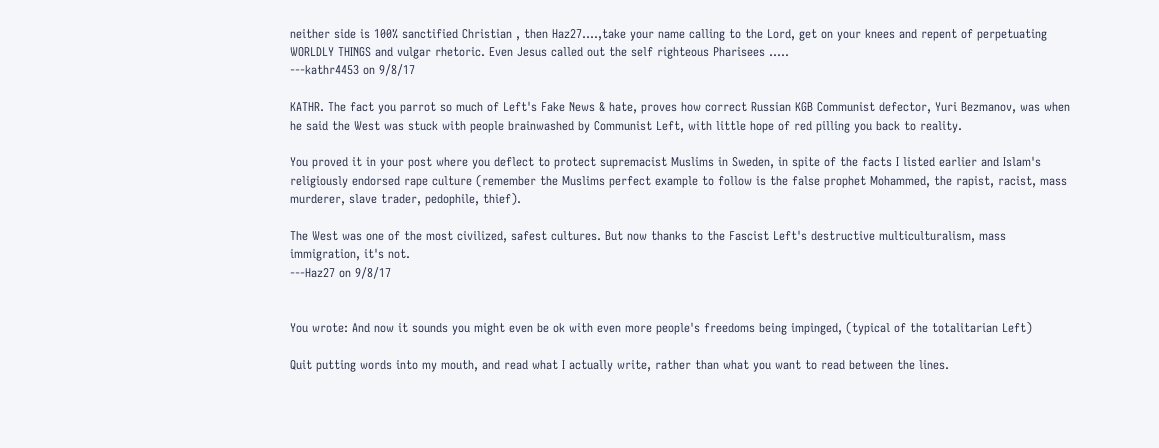neither side is 100% sanctified Christian , then Haz27....,take your name calling to the Lord, get on your knees and repent of perpetuating WORLDLY THINGS and vulgar rhetoric. Even Jesus called out the self righteous Pharisees .....
---kathr4453 on 9/8/17

KATHR. The fact you parrot so much of Left's Fake News & hate, proves how correct Russian KGB Communist defector, Yuri Bezmanov, was when he said the West was stuck with people brainwashed by Communist Left, with little hope of red pilling you back to reality.

You proved it in your post where you deflect to protect supremacist Muslims in Sweden, in spite of the facts I listed earlier and Islam's religiously endorsed rape culture (remember the Muslims perfect example to follow is the false prophet Mohammed, the rapist, racist, mass murderer, slave trader, pedophile, thief).

The West was one of the most civilized, safest cultures. But now thanks to the Fascist Left's destructive multiculturalism, mass immigration, it's not.
---Haz27 on 9/8/17


You wrote: And now it sounds you might even be ok with even more people's freedoms being impinged, (typical of the totalitarian Left)

Quit putting words into my mouth, and read what I actually write, rather than what you want to read between the lines.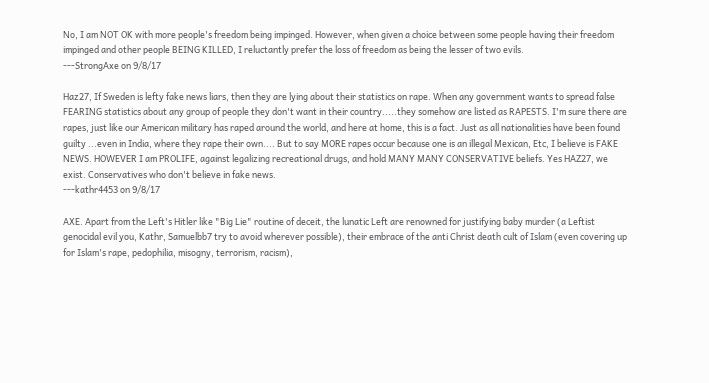No, I am NOT OK with more people's freedom being impinged. However, when given a choice between some people having their freedom impinged and other people BEING KILLED, I reluctantly prefer the loss of freedom as being the lesser of two evils.
---StrongAxe on 9/8/17

Haz27, If Sweden is lefty fake news liars, then they are lying about their statistics on rape. When any government wants to spread false FEARING statistics about any group of people they don't want in their country.....they somehow are listed as RAPESTS. I'm sure there are rapes, just like our American military has raped around the world, and here at home, this is a fact. Just as all nationalities have been found guilty ...even in India, where they rape their own.... But to say MORE rapes occur because one is an illegal Mexican, Etc, I believe is FAKE NEWS. HOWEVER I am PROLIFE, against legalizing recreational drugs, and hold MANY MANY CONSERVATIVE beliefs. Yes HAZ27, we exist. Conservatives who don't believe in fake news.
---kathr4453 on 9/8/17

AXE. Apart from the Left's Hitler like "Big Lie" routine of deceit, the lunatic Left are renowned for justifying baby murder (a Leftist genocidal evil you, Kathr, Samuelbb7 try to avoid wherever possible), their embrace of the anti Christ death cult of Islam (even covering up for Islam's rape, pedophilia, misogny, terrorism, racism),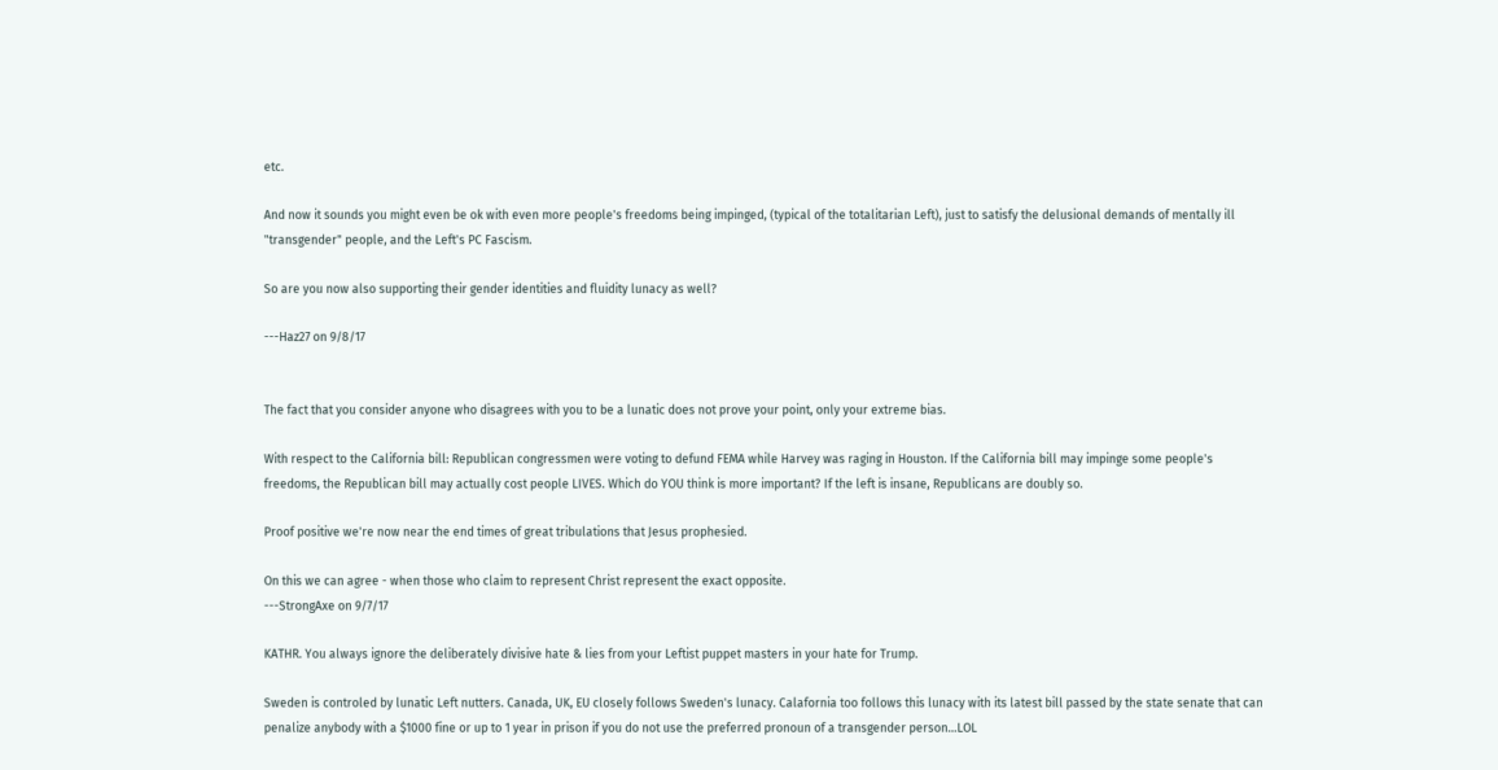etc.

And now it sounds you might even be ok with even more people's freedoms being impinged, (typical of the totalitarian Left), just to satisfy the delusional demands of mentally ill "transgender" people, and the Left's PC Fascism.

So are you now also supporting their gender identities and fluidity lunacy as well?

---Haz27 on 9/8/17


The fact that you consider anyone who disagrees with you to be a lunatic does not prove your point, only your extreme bias.

With respect to the California bill: Republican congressmen were voting to defund FEMA while Harvey was raging in Houston. If the California bill may impinge some people's freedoms, the Republican bill may actually cost people LIVES. Which do YOU think is more important? If the left is insane, Republicans are doubly so.

Proof positive we're now near the end times of great tribulations that Jesus prophesied.

On this we can agree - when those who claim to represent Christ represent the exact opposite.
---StrongAxe on 9/7/17

KATHR. You always ignore the deliberately divisive hate & lies from your Leftist puppet masters in your hate for Trump.

Sweden is controled by lunatic Left nutters. Canada, UK, EU closely follows Sweden's lunacy. Calafornia too follows this lunacy with its latest bill passed by the state senate that can penalize anybody with a $1000 fine or up to 1 year in prison if you do not use the preferred pronoun of a transgender person...LOL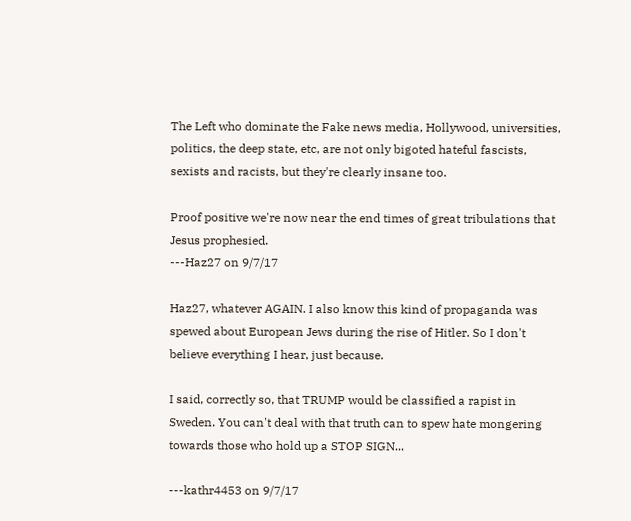The Left who dominate the Fake news media, Hollywood, universities, politics, the deep state, etc, are not only bigoted hateful fascists, sexists and racists, but they're clearly insane too.

Proof positive we're now near the end times of great tribulations that Jesus prophesied.
---Haz27 on 9/7/17

Haz27, whatever AGAIN. I also know this kind of propaganda was spewed about European Jews during the rise of Hitler. So I don't believe everything I hear, just because.

I said, correctly so, that TRUMP would be classified a rapist in Sweden. You can't deal with that truth can to spew hate mongering towards those who hold up a STOP SIGN...

---kathr4453 on 9/7/17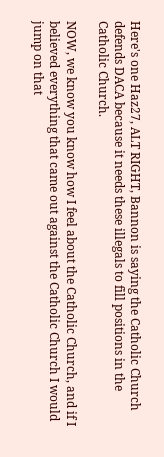Here's one Haz27, ALT RIGHT, Bannon is saying the Catholic Church defends DACA because it needs these illegals to fill positions in the Catholic Church.

NOW, we know you know how I feel about the Catholic Church, and if I believed everything that came out against the Catholic Church I would jump on that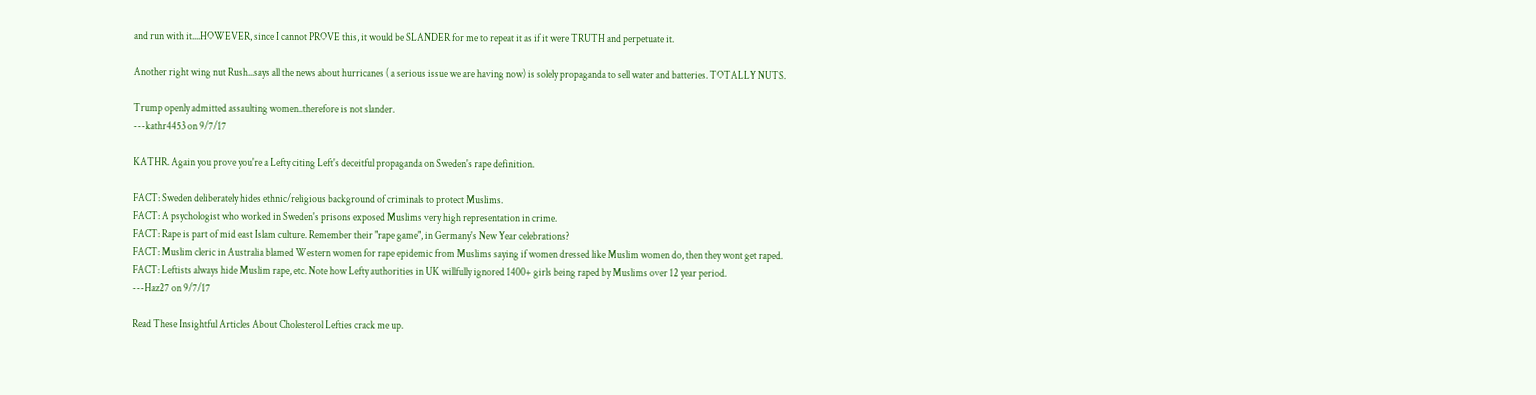and run with it....HOWEVER, since I cannot PROVE this, it would be SLANDER for me to repeat it as if it were TRUTH and perpetuate it.

Another right wing nut Rush...says all the news about hurricanes ( a serious issue we are having now) is solely propaganda to sell water and batteries. TOTALLY NUTS.

Trump openly admitted assaulting women..therefore is not slander.
---kathr4453 on 9/7/17

KATHR. Again you prove you're a Lefty citing Left's deceitful propaganda on Sweden's rape definition.

FACT: Sweden deliberately hides ethnic/religious background of criminals to protect Muslims.
FACT: A psychologist who worked in Sweden's prisons exposed Muslims very high representation in crime.
FACT: Rape is part of mid east Islam culture. Remember their "rape game", in Germany's New Year celebrations?
FACT: Muslim cleric in Australia blamed Western women for rape epidemic from Muslims saying if women dressed like Muslim women do, then they wont get raped.
FACT: Leftists always hide Muslim rape, etc. Note how Lefty authorities in UK willfully ignored 1400+ girls being raped by Muslims over 12 year period.
---Haz27 on 9/7/17

Read These Insightful Articles About Cholesterol Lefties crack me up.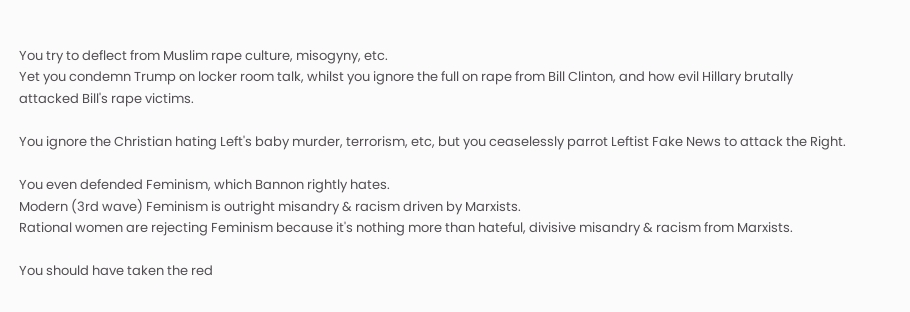You try to deflect from Muslim rape culture, misogyny, etc.
Yet you condemn Trump on locker room talk, whilst you ignore the full on rape from Bill Clinton, and how evil Hillary brutally attacked Bill's rape victims.

You ignore the Christian hating Left's baby murder, terrorism, etc, but you ceaselessly parrot Leftist Fake News to attack the Right.

You even defended Feminism, which Bannon rightly hates.
Modern (3rd wave) Feminism is outright misandry & racism driven by Marxists.
Rational women are rejecting Feminism because it's nothing more than hateful, divisive misandry & racism from Marxists.

You should have taken the red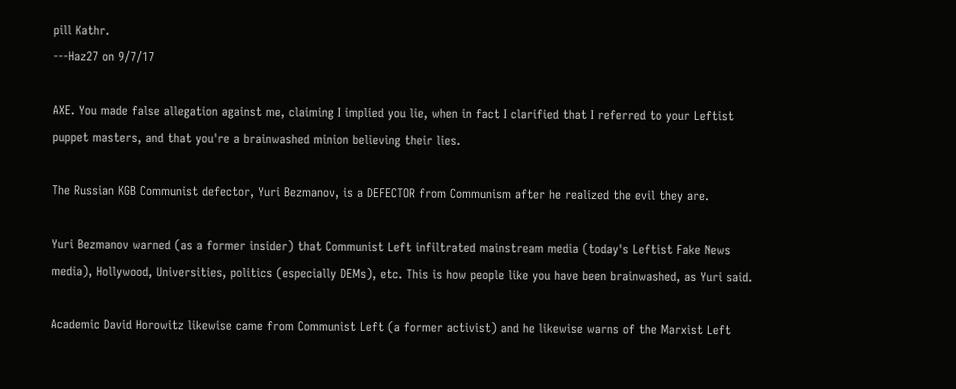pill Kathr.
---Haz27 on 9/7/17

AXE. You made false allegation against me, claiming I implied you lie, when in fact I clarified that I referred to your Leftist puppet masters, and that you're a brainwashed minion believing their lies.

The Russian KGB Communist defector, Yuri Bezmanov, is a DEFECTOR from Communism after he realized the evil they are.

Yuri Bezmanov warned (as a former insider) that Communist Left infiltrated mainstream media (today's Leftist Fake News media), Hollywood, Universities, politics (especially DEMs), etc. This is how people like you have been brainwashed, as Yuri said.

Academic David Horowitz likewise came from Communist Left (a former activist) and he likewise warns of the Marxist Left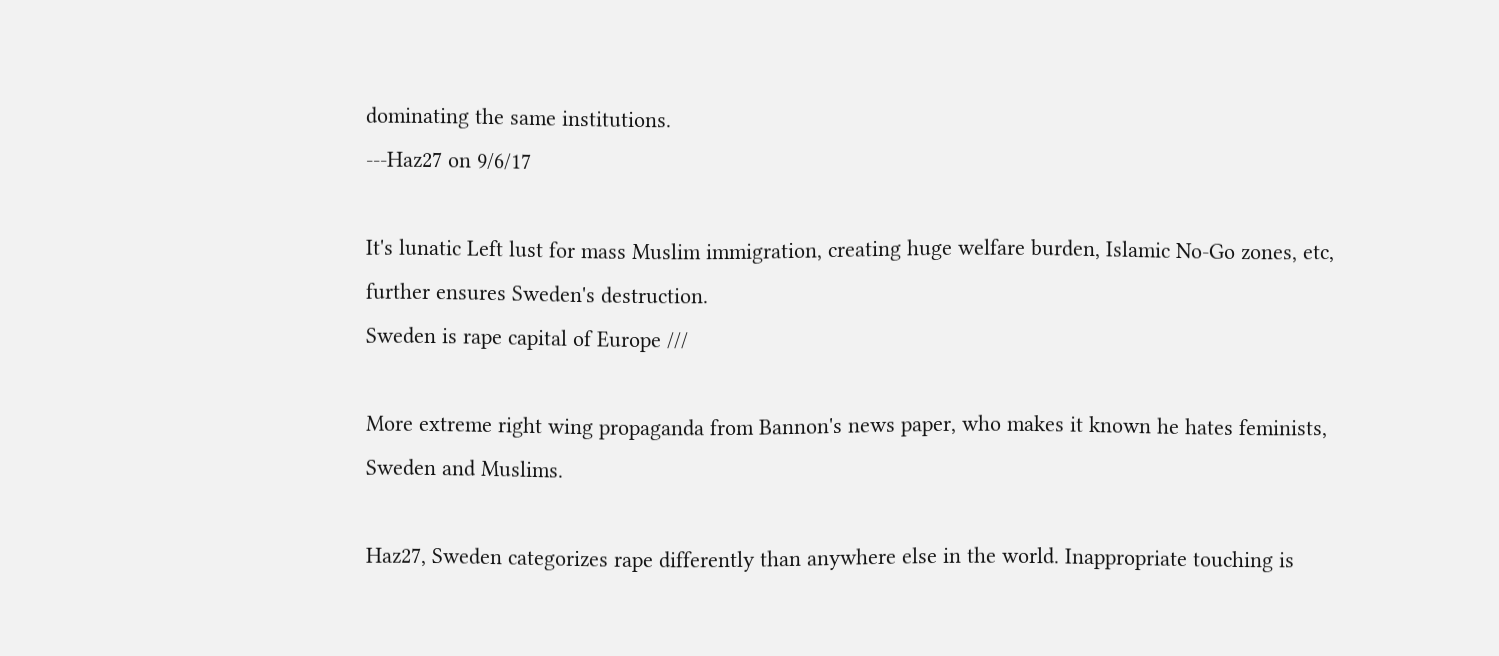dominating the same institutions.
---Haz27 on 9/6/17

It's lunatic Left lust for mass Muslim immigration, creating huge welfare burden, Islamic No-Go zones, etc, further ensures Sweden's destruction.
Sweden is rape capital of Europe ///

More extreme right wing propaganda from Bannon's news paper, who makes it known he hates feminists, Sweden and Muslims.

Haz27, Sweden categorizes rape differently than anywhere else in the world. Inappropriate touching is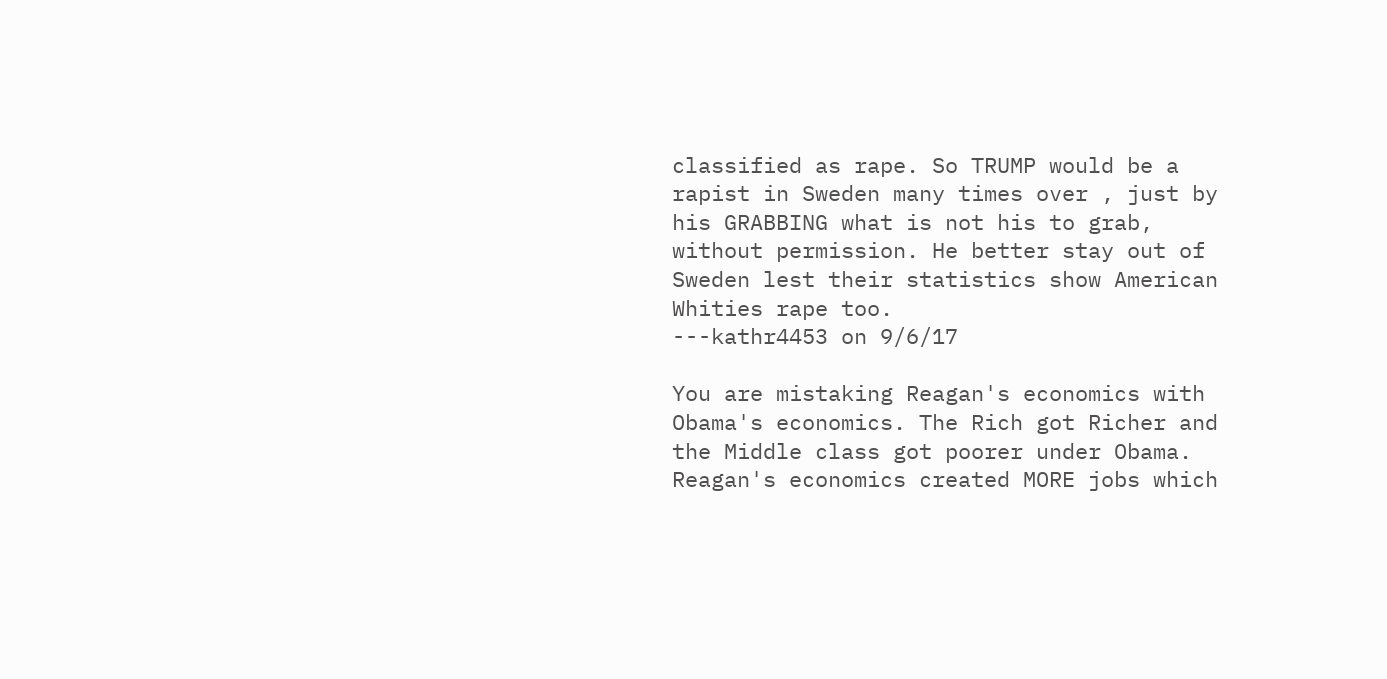classified as rape. So TRUMP would be a rapist in Sweden many times over , just by his GRABBING what is not his to grab, without permission. He better stay out of Sweden lest their statistics show American Whities rape too.
---kathr4453 on 9/6/17

You are mistaking Reagan's economics with Obama's economics. The Rich got Richer and the Middle class got poorer under Obama. Reagan's economics created MORE jobs which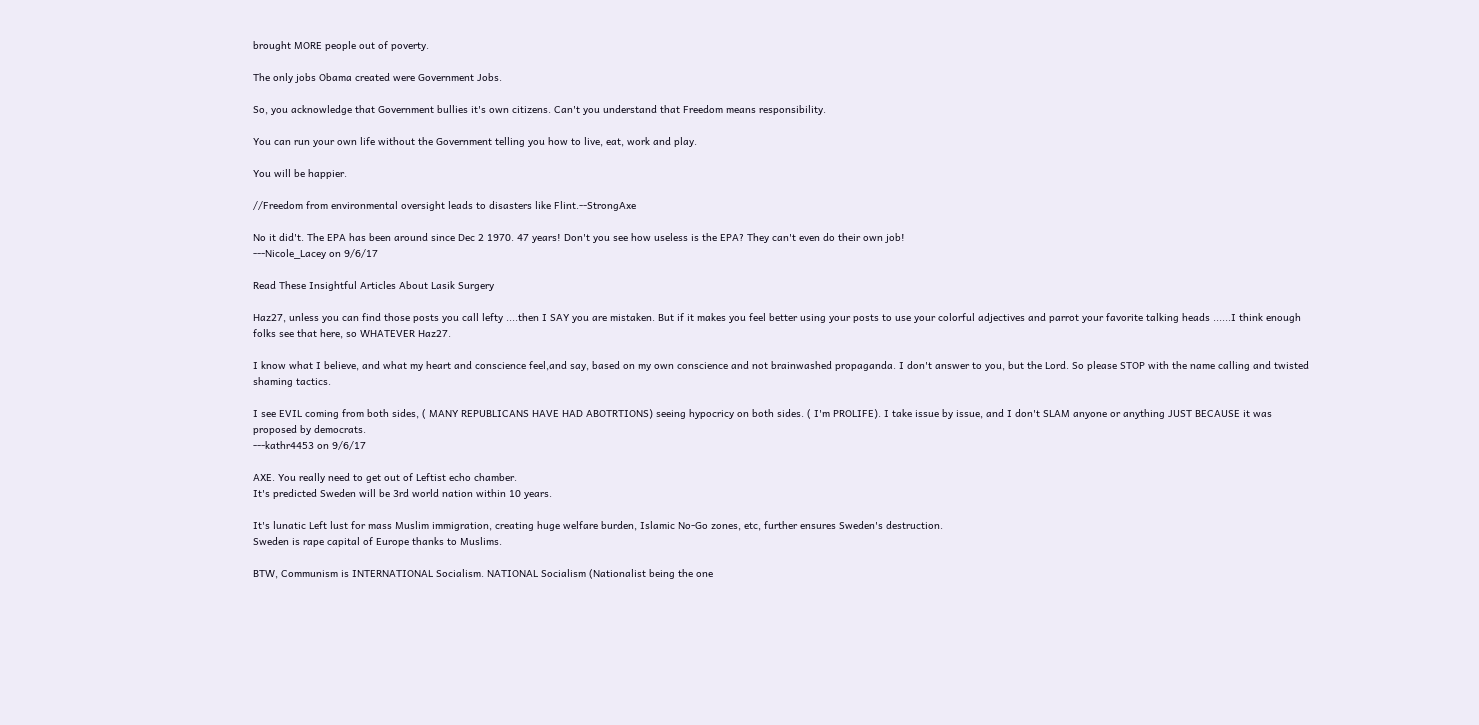brought MORE people out of poverty.

The only jobs Obama created were Government Jobs.

So, you acknowledge that Government bullies it's own citizens. Can't you understand that Freedom means responsibility.

You can run your own life without the Government telling you how to live, eat, work and play.

You will be happier.

//Freedom from environmental oversight leads to disasters like Flint.--StrongAxe

No it did't. The EPA has been around since Dec 2 1970. 47 years! Don't you see how useless is the EPA? They can't even do their own job!
---Nicole_Lacey on 9/6/17

Read These Insightful Articles About Lasik Surgery

Haz27, unless you can find those posts you call lefty ....then I SAY you are mistaken. But if it makes you feel better using your posts to use your colorful adjectives and parrot your favorite talking heads ......I think enough folks see that here, so WHATEVER Haz27.

I know what I believe, and what my heart and conscience feel,and say, based on my own conscience and not brainwashed propaganda. I don't answer to you, but the Lord. So please STOP with the name calling and twisted shaming tactics.

I see EVIL coming from both sides, ( MANY REPUBLICANS HAVE HAD ABOTRTIONS) seeing hypocricy on both sides. ( I'm PROLIFE). I take issue by issue, and I don't SLAM anyone or anything JUST BECAUSE it was proposed by democrats.
---kathr4453 on 9/6/17

AXE. You really need to get out of Leftist echo chamber.
It's predicted Sweden will be 3rd world nation within 10 years.

It's lunatic Left lust for mass Muslim immigration, creating huge welfare burden, Islamic No-Go zones, etc, further ensures Sweden's destruction.
Sweden is rape capital of Europe thanks to Muslims.

BTW, Communism is INTERNATIONAL Socialism. NATIONAL Socialism (Nationalist being the one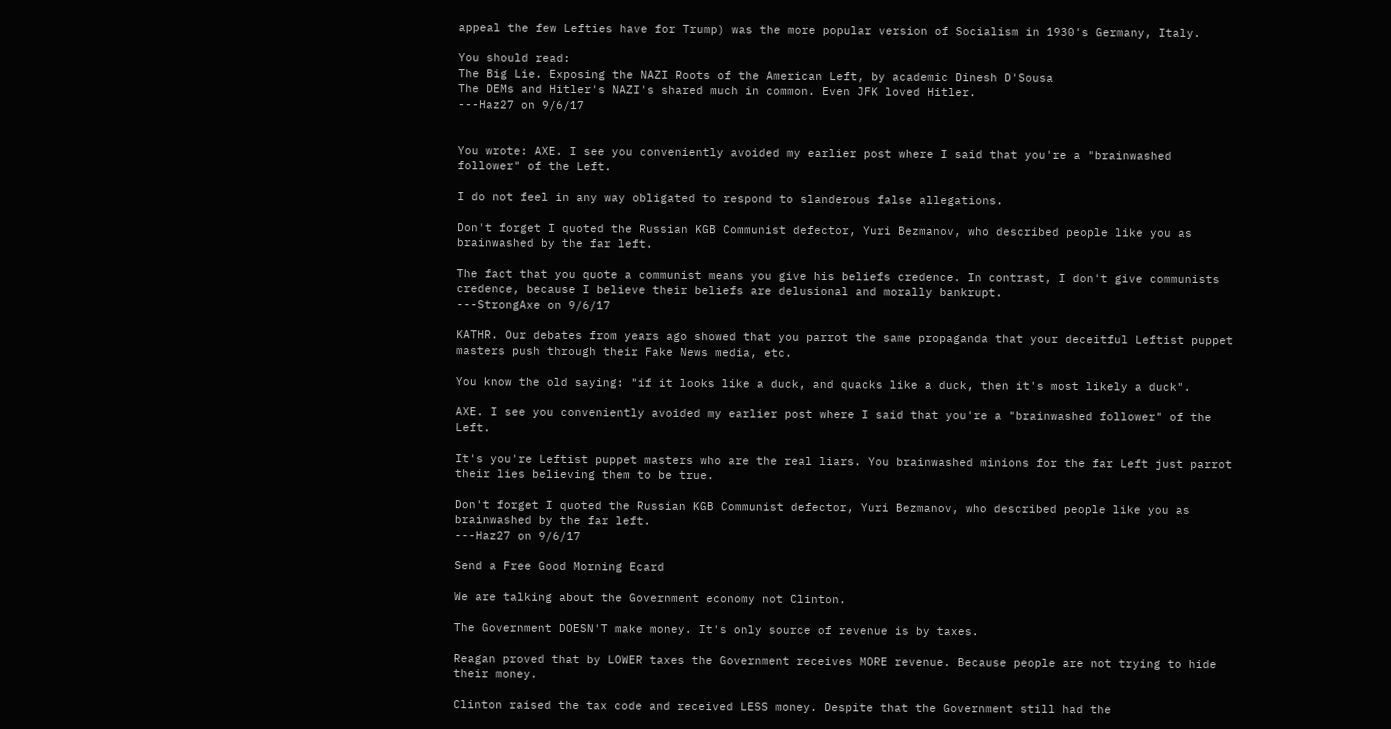appeal the few Lefties have for Trump) was the more popular version of Socialism in 1930's Germany, Italy.

You should read:
The Big Lie. Exposing the NAZI Roots of the American Left, by academic Dinesh D'Sousa
The DEMs and Hitler's NAZI's shared much in common. Even JFK loved Hitler.
---Haz27 on 9/6/17


You wrote: AXE. I see you conveniently avoided my earlier post where I said that you're a "brainwashed follower" of the Left.

I do not feel in any way obligated to respond to slanderous false allegations.

Don't forget I quoted the Russian KGB Communist defector, Yuri Bezmanov, who described people like you as brainwashed by the far left.

The fact that you quote a communist means you give his beliefs credence. In contrast, I don't give communists credence, because I believe their beliefs are delusional and morally bankrupt.
---StrongAxe on 9/6/17

KATHR. Our debates from years ago showed that you parrot the same propaganda that your deceitful Leftist puppet masters push through their Fake News media, etc.

You know the old saying: "if it looks like a duck, and quacks like a duck, then it's most likely a duck".

AXE. I see you conveniently avoided my earlier post where I said that you're a "brainwashed follower" of the Left.

It's you're Leftist puppet masters who are the real liars. You brainwashed minions for the far Left just parrot their lies believing them to be true.

Don't forget I quoted the Russian KGB Communist defector, Yuri Bezmanov, who described people like you as brainwashed by the far left.
---Haz27 on 9/6/17

Send a Free Good Morning Ecard

We are talking about the Government economy not Clinton.

The Government DOESN'T make money. It's only source of revenue is by taxes.

Reagan proved that by LOWER taxes the Government receives MORE revenue. Because people are not trying to hide their money.

Clinton raised the tax code and received LESS money. Despite that the Government still had the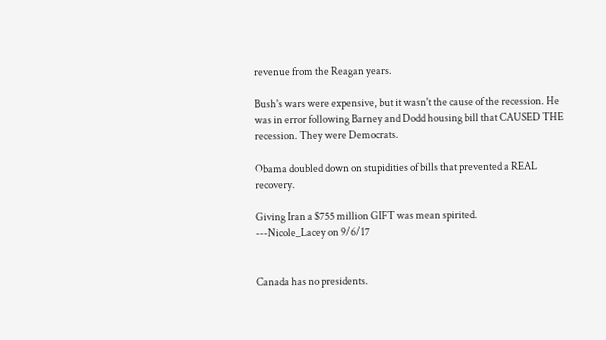revenue from the Reagan years.

Bush's wars were expensive, but it wasn't the cause of the recession. He was in error following Barney and Dodd housing bill that CAUSED THE recession. They were Democrats.

Obama doubled down on stupidities of bills that prevented a REAL recovery.

Giving Iran a $755 million GIFT was mean spirited.
---Nicole_Lacey on 9/6/17


Canada has no presidents.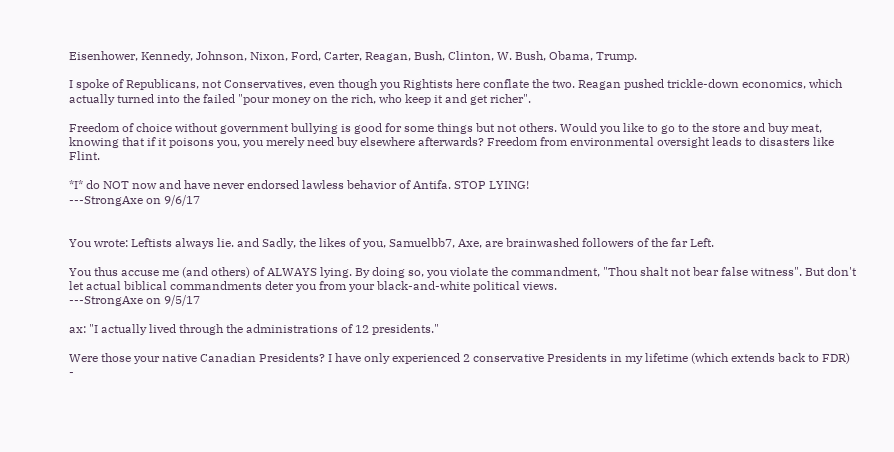Eisenhower, Kennedy, Johnson, Nixon, Ford, Carter, Reagan, Bush, Clinton, W. Bush, Obama, Trump.

I spoke of Republicans, not Conservatives, even though you Rightists here conflate the two. Reagan pushed trickle-down economics, which actually turned into the failed "pour money on the rich, who keep it and get richer".

Freedom of choice without government bullying is good for some things but not others. Would you like to go to the store and buy meat, knowing that if it poisons you, you merely need buy elsewhere afterwards? Freedom from environmental oversight leads to disasters like Flint.

*I* do NOT now and have never endorsed lawless behavior of Antifa. STOP LYING!
---StrongAxe on 9/6/17


You wrote: Leftists always lie. and Sadly, the likes of you, Samuelbb7, Axe, are brainwashed followers of the far Left.

You thus accuse me (and others) of ALWAYS lying. By doing so, you violate the commandment, "Thou shalt not bear false witness". But don't let actual biblical commandments deter you from your black-and-white political views.
---StrongAxe on 9/5/17

ax: "I actually lived through the administrations of 12 presidents."

Were those your native Canadian Presidents? I have only experienced 2 conservative Presidents in my lifetime (which extends back to FDR) -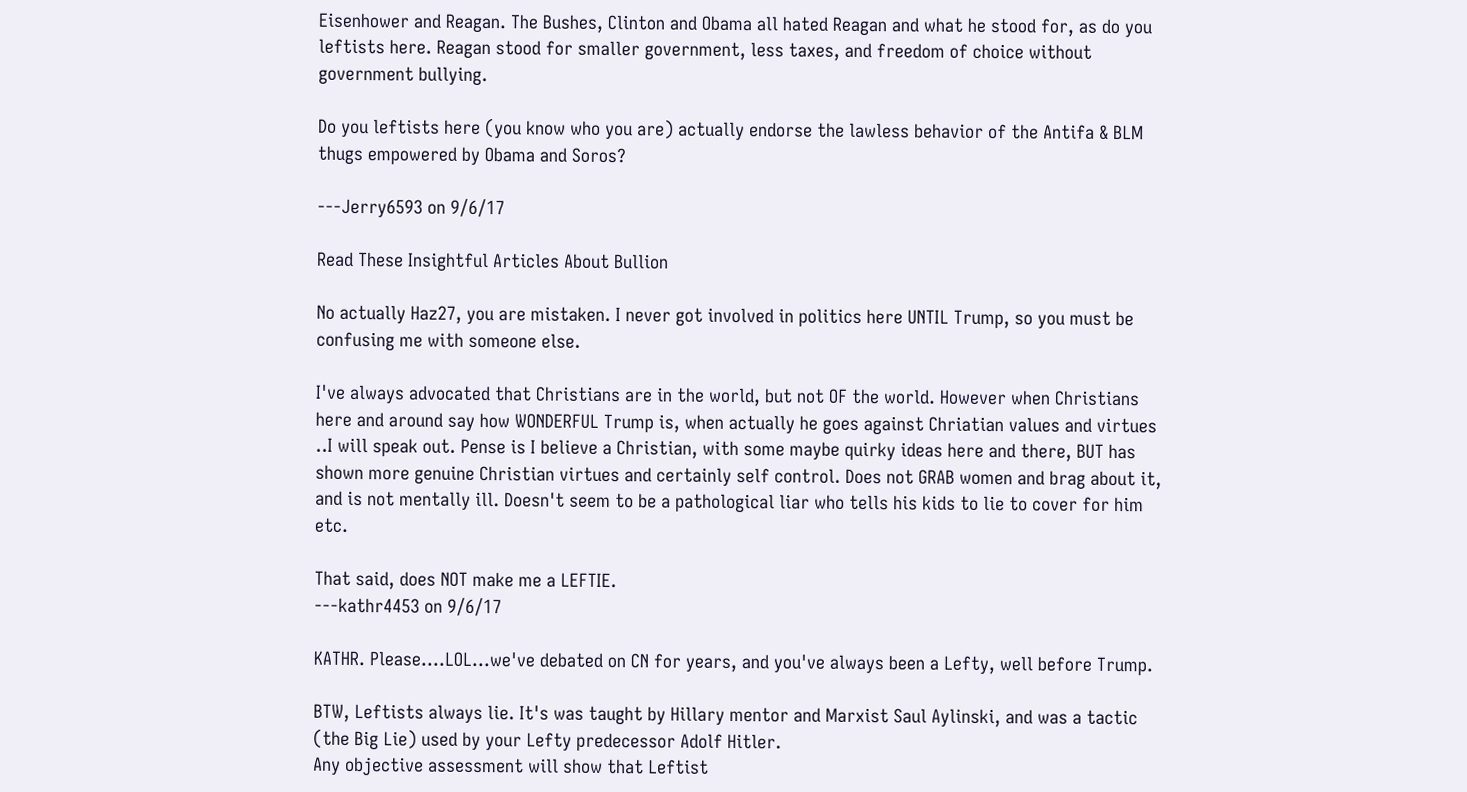Eisenhower and Reagan. The Bushes, Clinton and Obama all hated Reagan and what he stood for, as do you leftists here. Reagan stood for smaller government, less taxes, and freedom of choice without government bullying.

Do you leftists here (you know who you are) actually endorse the lawless behavior of the Antifa & BLM thugs empowered by Obama and Soros?

---Jerry6593 on 9/6/17

Read These Insightful Articles About Bullion

No actually Haz27, you are mistaken. I never got involved in politics here UNTIL Trump, so you must be confusing me with someone else.

I've always advocated that Christians are in the world, but not OF the world. However when Christians here and around say how WONDERFUL Trump is, when actually he goes against Chriatian values and virtues ..I will speak out. Pense is I believe a Christian, with some maybe quirky ideas here and there, BUT has shown more genuine Christian virtues and certainly self control. Does not GRAB women and brag about it, and is not mentally ill. Doesn't seem to be a pathological liar who tells his kids to lie to cover for him etc.

That said, does NOT make me a LEFTIE.
---kathr4453 on 9/6/17

KATHR. Please....LOL...we've debated on CN for years, and you've always been a Lefty, well before Trump.

BTW, Leftists always lie. It's was taught by Hillary mentor and Marxist Saul Aylinski, and was a tactic (the Big Lie) used by your Lefty predecessor Adolf Hitler.
Any objective assessment will show that Leftist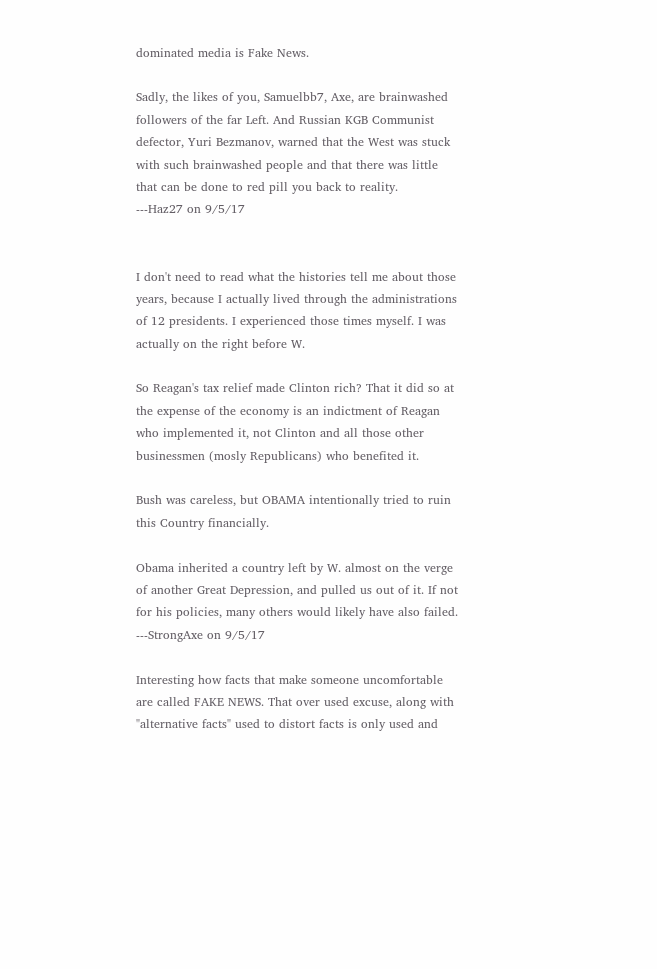dominated media is Fake News.

Sadly, the likes of you, Samuelbb7, Axe, are brainwashed followers of the far Left. And Russian KGB Communist defector, Yuri Bezmanov, warned that the West was stuck with such brainwashed people and that there was little that can be done to red pill you back to reality.
---Haz27 on 9/5/17


I don't need to read what the histories tell me about those years, because I actually lived through the administrations of 12 presidents. I experienced those times myself. I was actually on the right before W.

So Reagan's tax relief made Clinton rich? That it did so at the expense of the economy is an indictment of Reagan who implemented it, not Clinton and all those other businessmen (mosly Republicans) who benefited it.

Bush was careless, but OBAMA intentionally tried to ruin this Country financially.

Obama inherited a country left by W. almost on the verge of another Great Depression, and pulled us out of it. If not for his policies, many others would likely have also failed.
---StrongAxe on 9/5/17

Interesting how facts that make someone uncomfortable are called FAKE NEWS. That over used excuse, along with "alternative facts" used to distort facts is only used and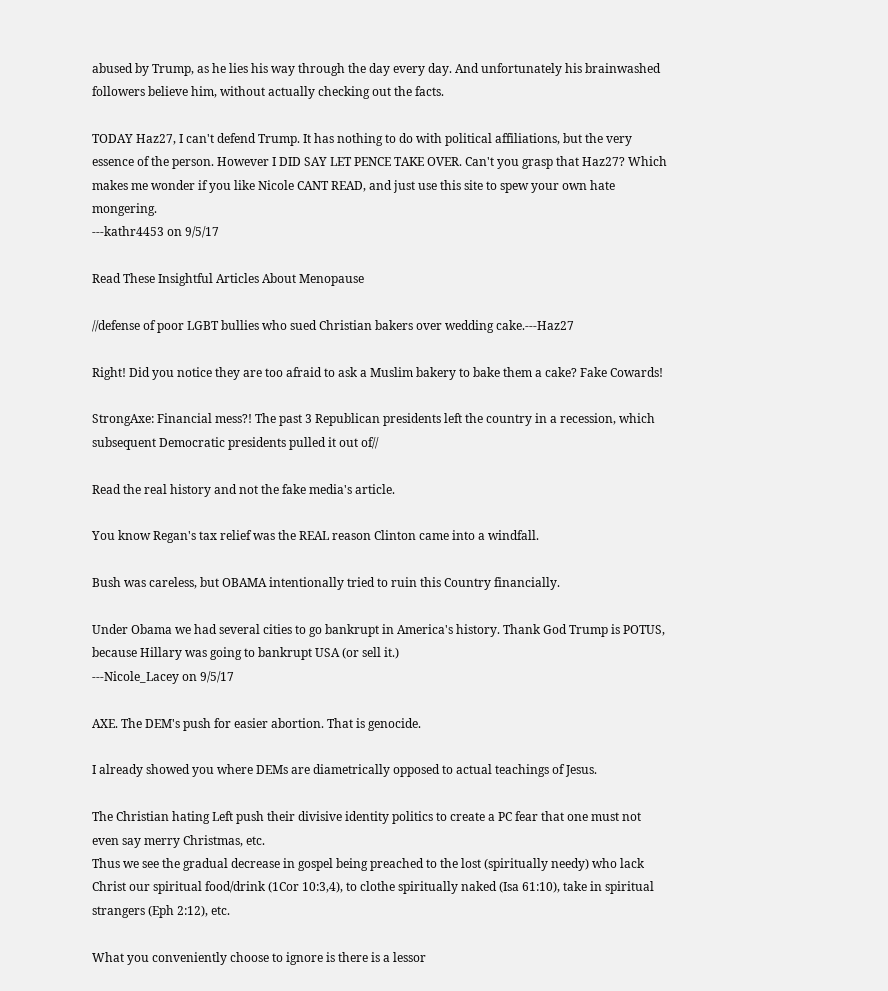abused by Trump, as he lies his way through the day every day. And unfortunately his brainwashed followers believe him, without actually checking out the facts.

TODAY Haz27, I can't defend Trump. It has nothing to do with political affiliations, but the very essence of the person. However I DID SAY LET PENCE TAKE OVER. Can't you grasp that Haz27? Which makes me wonder if you like Nicole CANT READ, and just use this site to spew your own hate mongering.
---kathr4453 on 9/5/17

Read These Insightful Articles About Menopause

//defense of poor LGBT bullies who sued Christian bakers over wedding cake.---Haz27

Right! Did you notice they are too afraid to ask a Muslim bakery to bake them a cake? Fake Cowards!

StrongAxe: Financial mess?! The past 3 Republican presidents left the country in a recession, which subsequent Democratic presidents pulled it out of//

Read the real history and not the fake media's article.

You know Regan's tax relief was the REAL reason Clinton came into a windfall.

Bush was careless, but OBAMA intentionally tried to ruin this Country financially.

Under Obama we had several cities to go bankrupt in America's history. Thank God Trump is POTUS, because Hillary was going to bankrupt USA (or sell it.)
---Nicole_Lacey on 9/5/17

AXE. The DEM's push for easier abortion. That is genocide.

I already showed you where DEMs are diametrically opposed to actual teachings of Jesus.

The Christian hating Left push their divisive identity politics to create a PC fear that one must not even say merry Christmas, etc.
Thus we see the gradual decrease in gospel being preached to the lost (spiritually needy) who lack Christ our spiritual food/drink (1Cor 10:3,4), to clothe spiritually naked (Isa 61:10), take in spiritual strangers (Eph 2:12), etc.

What you conveniently choose to ignore is there is a lessor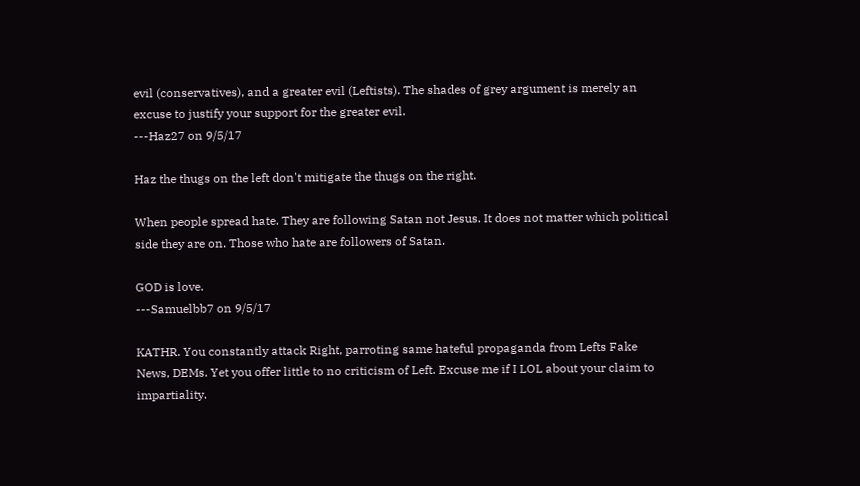evil (conservatives), and a greater evil (Leftists). The shades of grey argument is merely an excuse to justify your support for the greater evil.
---Haz27 on 9/5/17

Haz the thugs on the left don't mitigate the thugs on the right.

When people spread hate. They are following Satan not Jesus. It does not matter which political side they are on. Those who hate are followers of Satan.

GOD is love.
---Samuelbb7 on 9/5/17

KATHR. You constantly attack Right, parroting same hateful propaganda from Lefts Fake News, DEMs. Yet you offer little to no criticism of Left. Excuse me if I LOL about your claim to impartiality.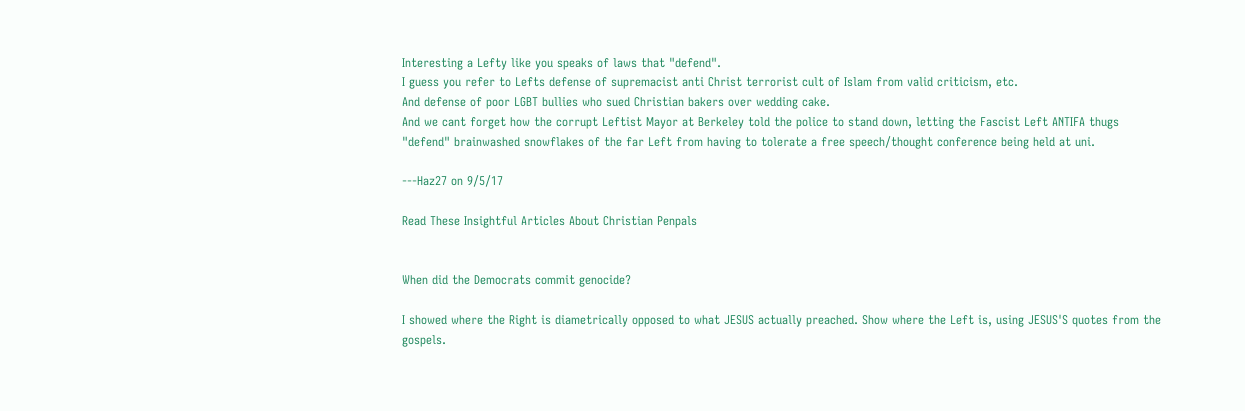Interesting a Lefty like you speaks of laws that "defend".
I guess you refer to Lefts defense of supremacist anti Christ terrorist cult of Islam from valid criticism, etc.
And defense of poor LGBT bullies who sued Christian bakers over wedding cake.
And we cant forget how the corrupt Leftist Mayor at Berkeley told the police to stand down, letting the Fascist Left ANTIFA thugs "defend" brainwashed snowflakes of the far Left from having to tolerate a free speech/thought conference being held at uni.

---Haz27 on 9/5/17

Read These Insightful Articles About Christian Penpals


When did the Democrats commit genocide?

I showed where the Right is diametrically opposed to what JESUS actually preached. Show where the Left is, using JESUS'S quotes from the gospels.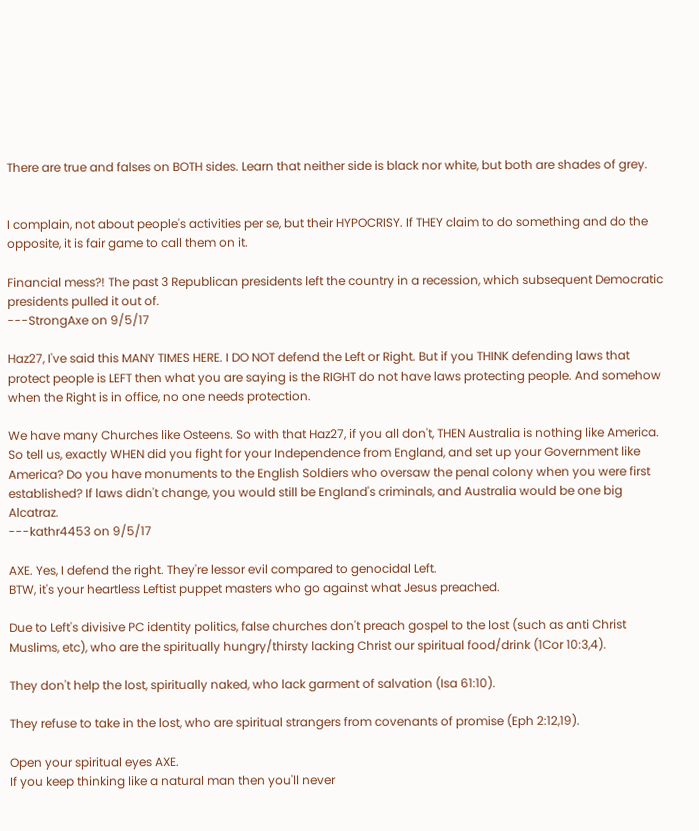There are true and falses on BOTH sides. Learn that neither side is black nor white, but both are shades of grey.


I complain, not about people's activities per se, but their HYPOCRISY. If THEY claim to do something and do the opposite, it is fair game to call them on it.

Financial mess?! The past 3 Republican presidents left the country in a recession, which subsequent Democratic presidents pulled it out of.
---StrongAxe on 9/5/17

Haz27, I've said this MANY TIMES HERE. I DO NOT defend the Left or Right. But if you THINK defending laws that protect people is LEFT then what you are saying is the RIGHT do not have laws protecting people. And somehow when the Right is in office, no one needs protection.

We have many Churches like Osteens. So with that Haz27, if you all don't, THEN Australia is nothing like America. So tell us, exactly WHEN did you fight for your Independence from England, and set up your Government like America? Do you have monuments to the English Soldiers who oversaw the penal colony when you were first established? If laws didn't change, you would still be England's criminals, and Australia would be one big Alcatraz.
---kathr4453 on 9/5/17

AXE. Yes, I defend the right. They're lessor evil compared to genocidal Left.
BTW, it's your heartless Leftist puppet masters who go against what Jesus preached.

Due to Left's divisive PC identity politics, false churches don't preach gospel to the lost (such as anti Christ Muslims, etc), who are the spiritually hungry/thirsty lacking Christ our spiritual food/drink (1Cor 10:3,4).

They don't help the lost, spiritually naked, who lack garment of salvation (Isa 61:10).

They refuse to take in the lost, who are spiritual strangers from covenants of promise (Eph 2:12,19).

Open your spiritual eyes AXE.
If you keep thinking like a natural man then you'll never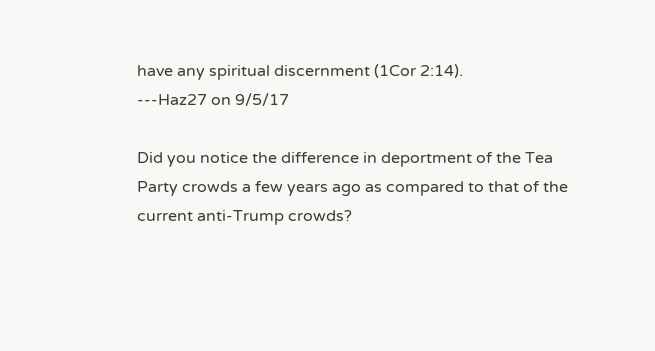have any spiritual discernment (1Cor 2:14).
---Haz27 on 9/5/17

Did you notice the difference in deportment of the Tea Party crowds a few years ago as compared to that of the current anti-Trump crowds?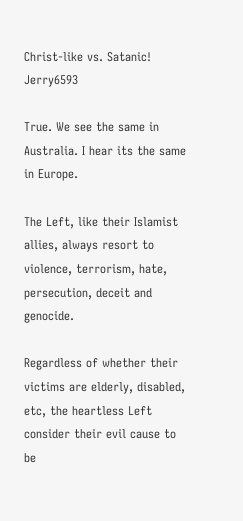Christ-like vs. Satanic! Jerry6593

True. We see the same in Australia. I hear its the same in Europe.

The Left, like their Islamist allies, always resort to violence, terrorism, hate, persecution, deceit and genocide.

Regardless of whether their victims are elderly, disabled, etc, the heartless Left consider their evil cause to be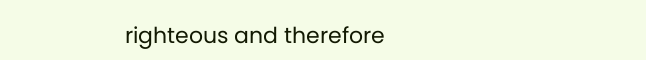righteous and therefore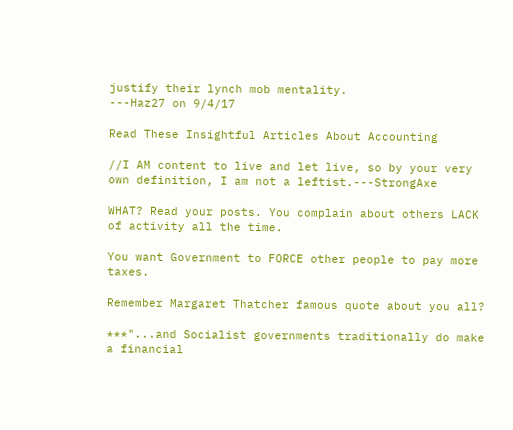justify their lynch mob mentality.
---Haz27 on 9/4/17

Read These Insightful Articles About Accounting

//I AM content to live and let live, so by your very own definition, I am not a leftist.---StrongAxe

WHAT? Read your posts. You complain about others LACK of activity all the time.

You want Government to FORCE other people to pay more taxes.

Remember Margaret Thatcher famous quote about you all?

***"...and Socialist governments traditionally do make a financial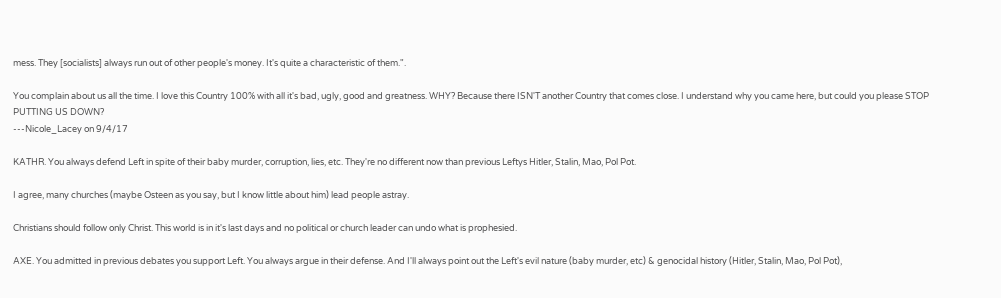mess. They [socialists] always run out of other people's money. It's quite a characteristic of them.".

You complain about us all the time. I love this Country 100% with all it's bad, ugly, good and greatness. WHY? Because there ISN'T another Country that comes close. I understand why you came here, but could you please STOP PUTTING US DOWN?
---Nicole_Lacey on 9/4/17

KATHR. You always defend Left in spite of their baby murder, corruption, lies, etc. They're no different now than previous Leftys Hitler, Stalin, Mao, Pol Pot.

I agree, many churches (maybe Osteen as you say, but I know little about him) lead people astray.

Christians should follow only Christ. This world is in it's last days and no political or church leader can undo what is prophesied.

AXE. You admitted in previous debates you support Left. You always argue in their defense. And I'll always point out the Left's evil nature (baby murder, etc) & genocidal history (Hitler, Stalin, Mao, Pol Pot),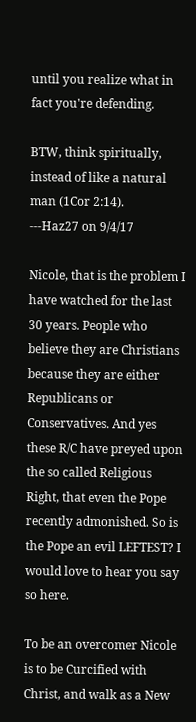until you realize what in fact you're defending.

BTW, think spiritually, instead of like a natural man (1Cor 2:14).
---Haz27 on 9/4/17

Nicole, that is the problem I have watched for the last 30 years. People who believe they are Christians because they are either Republicans or Conservatives. And yes these R/C have preyed upon the so called Religious Right, that even the Pope recently admonished. So is the Pope an evil LEFTEST? I would love to hear you say so here.

To be an overcomer Nicole is to be Curcified with Christ, and walk as a New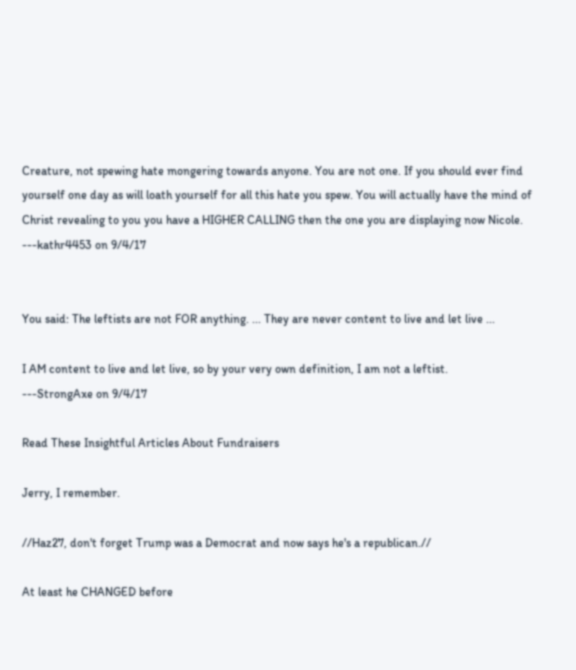Creature, not spewing hate mongering towards anyone. You are not one. If you should ever find yourself one day as will loath yourself for all this hate you spew. You will actually have the mind of Christ revealing to you you have a HIGHER CALLING then the one you are displaying now Nicole.
---kathr4453 on 9/4/17


You said: The leftists are not FOR anything. ... They are never content to live and let live ...

I AM content to live and let live, so by your very own definition, I am not a leftist.
---StrongAxe on 9/4/17

Read These Insightful Articles About Fundraisers

Jerry, I remember.

//Haz27, don't forget Trump was a Democrat and now says he's a republican.//

At least he CHANGED before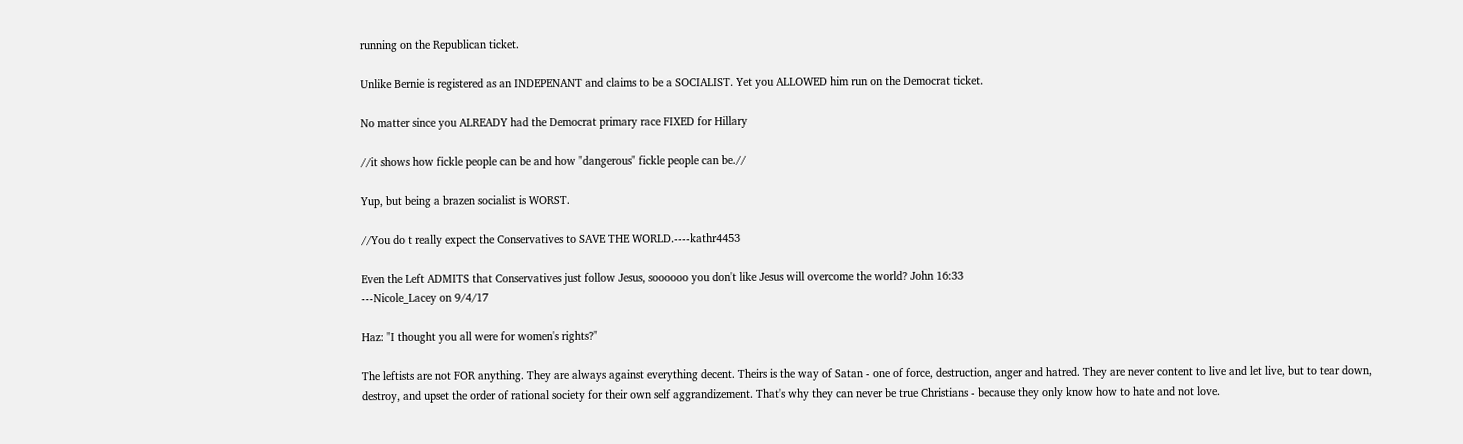running on the Republican ticket.

Unlike Bernie is registered as an INDEPENANT and claims to be a SOCIALIST. Yet you ALLOWED him run on the Democrat ticket.

No matter since you ALREADY had the Democrat primary race FIXED for Hillary

//it shows how fickle people can be and how "dangerous" fickle people can be.//

Yup, but being a brazen socialist is WORST.

//You do t really expect the Conservatives to SAVE THE WORLD.----kathr4453

Even the Left ADMITS that Conservatives just follow Jesus, soooooo you don't like Jesus will overcome the world? John 16:33
---Nicole_Lacey on 9/4/17

Haz: "I thought you all were for women's rights?"

The leftists are not FOR anything. They are always against everything decent. Theirs is the way of Satan - one of force, destruction, anger and hatred. They are never content to live and let live, but to tear down, destroy, and upset the order of rational society for their own self aggrandizement. That's why they can never be true Christians - because they only know how to hate and not love.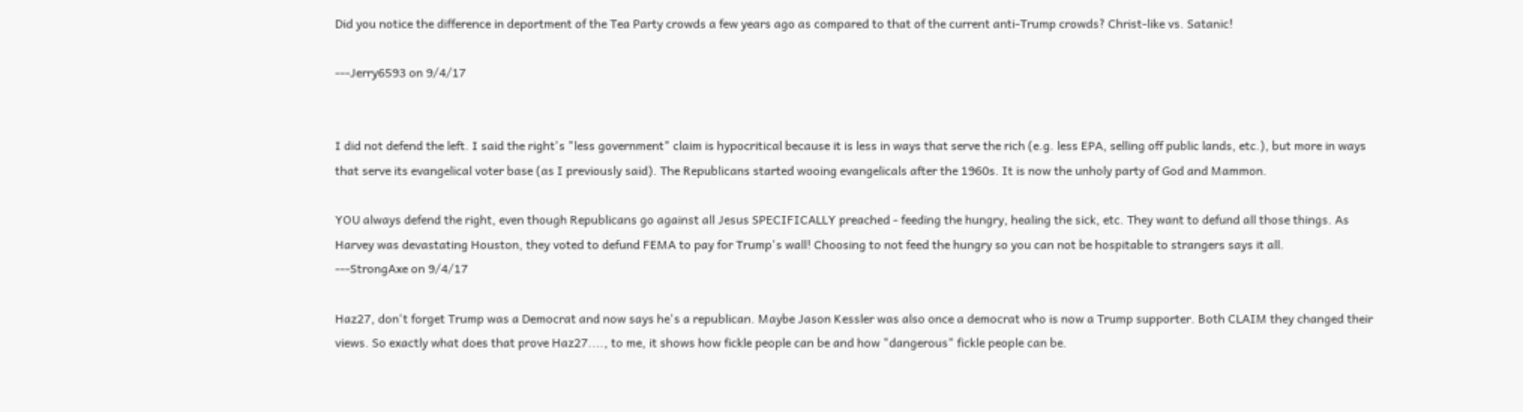Did you notice the difference in deportment of the Tea Party crowds a few years ago as compared to that of the current anti-Trump crowds? Christ-like vs. Satanic!

---Jerry6593 on 9/4/17


I did not defend the left. I said the right's "less government" claim is hypocritical because it is less in ways that serve the rich (e.g. less EPA, selling off public lands, etc.), but more in ways that serve its evangelical voter base (as I previously said). The Republicans started wooing evangelicals after the 1960s. It is now the unholy party of God and Mammon.

YOU always defend the right, even though Republicans go against all Jesus SPECIFICALLY preached - feeding the hungry, healing the sick, etc. They want to defund all those things. As Harvey was devastating Houston, they voted to defund FEMA to pay for Trump's wall! Choosing to not feed the hungry so you can not be hospitable to strangers says it all.
---StrongAxe on 9/4/17

Haz27, don't forget Trump was a Democrat and now says he's a republican. Maybe Jason Kessler was also once a democrat who is now a Trump supporter. Both CLAIM they changed their views. So exactly what does that prove Haz27...., to me, it shows how fickle people can be and how "dangerous" fickle people can be.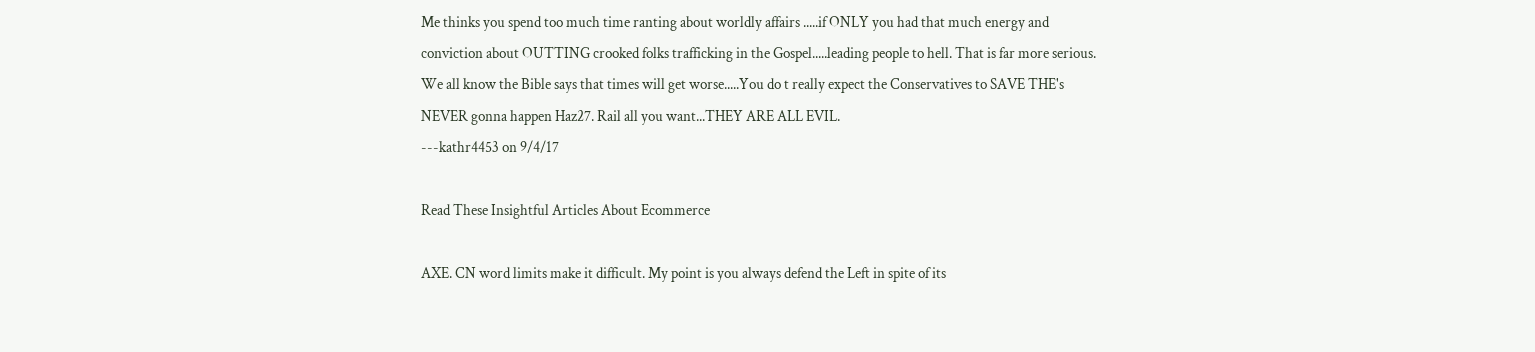Me thinks you spend too much time ranting about worldly affairs .....if ONLY you had that much energy and conviction about OUTTING crooked folks trafficking in the Gospel.....leading people to hell. That is far more serious. We all know the Bible says that times will get worse.....You do t really expect the Conservatives to SAVE THE's NEVER gonna happen Haz27. Rail all you want...THEY ARE ALL EVIL.
---kathr4453 on 9/4/17

Read These Insightful Articles About Ecommerce

AXE. CN word limits make it difficult. My point is you always defend the Left in spite of its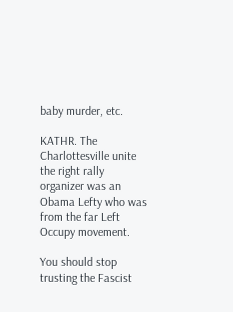baby murder, etc.

KATHR. The Charlottesville unite the right rally organizer was an Obama Lefty who was from the far Left Occupy movement.

You should stop trusting the Fascist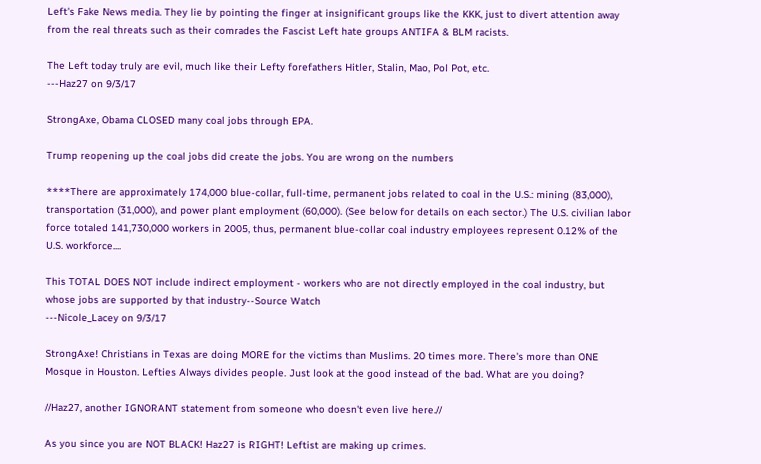Left's Fake News media. They lie by pointing the finger at insignificant groups like the KKK, just to divert attention away from the real threats such as their comrades the Fascist Left hate groups ANTIFA & BLM racists.

The Left today truly are evil, much like their Lefty forefathers Hitler, Stalin, Mao, Pol Pot, etc.
---Haz27 on 9/3/17

StrongAxe, Obama CLOSED many coal jobs through EPA.

Trump reopening up the coal jobs did create the jobs. You are wrong on the numbers

****There are approximately 174,000 blue-collar, full-time, permanent jobs related to coal in the U.S.: mining (83,000), transportation (31,000), and power plant employment (60,000). (See below for details on each sector.) The U.S. civilian labor force totaled 141,730,000 workers in 2005, thus, permanent blue-collar coal industry employees represent 0.12% of the U.S. workforce....

This TOTAL DOES NOT include indirect employment - workers who are not directly employed in the coal industry, but whose jobs are supported by that industry--Source Watch
---Nicole_Lacey on 9/3/17

StrongAxe! Christians in Texas are doing MORE for the victims than Muslims. 20 times more. There's more than ONE Mosque in Houston. Lefties Always divides people. Just look at the good instead of the bad. What are you doing?

//Haz27, another IGNORANT statement from someone who doesn't even live here.//

As you since you are NOT BLACK! Haz27 is RIGHT! Leftist are making up crimes.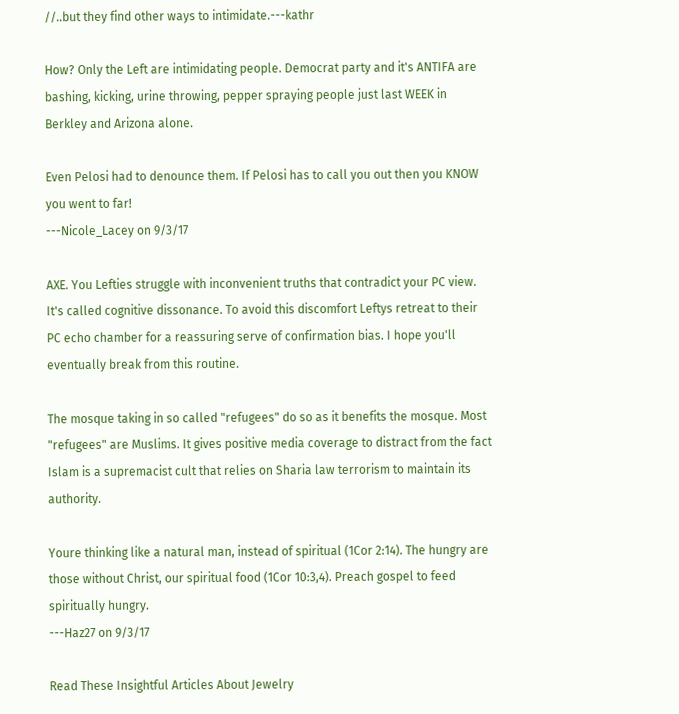//..but they find other ways to intimidate.---kathr

How? Only the Left are intimidating people. Democrat party and it's ANTIFA are bashing, kicking, urine throwing, pepper spraying people just last WEEK in Berkley and Arizona alone.

Even Pelosi had to denounce them. If Pelosi has to call you out then you KNOW you went to far!
---Nicole_Lacey on 9/3/17

AXE. You Lefties struggle with inconvenient truths that contradict your PC view. It's called cognitive dissonance. To avoid this discomfort Leftys retreat to their PC echo chamber for a reassuring serve of confirmation bias. I hope you'll eventually break from this routine.

The mosque taking in so called "refugees" do so as it benefits the mosque. Most "refugees" are Muslims. It gives positive media coverage to distract from the fact Islam is a supremacist cult that relies on Sharia law terrorism to maintain its authority.

Youre thinking like a natural man, instead of spiritual (1Cor 2:14). The hungry are those without Christ, our spiritual food (1Cor 10:3,4). Preach gospel to feed spiritually hungry.
---Haz27 on 9/3/17

Read These Insightful Articles About Jewelry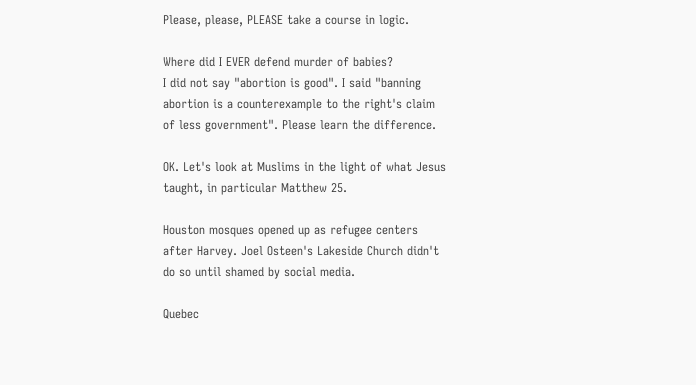Please, please, PLEASE take a course in logic.

Where did I EVER defend murder of babies?
I did not say "abortion is good". I said "banning abortion is a counterexample to the right's claim of less government". Please learn the difference.

OK. Let's look at Muslims in the light of what Jesus taught, in particular Matthew 25.

Houston mosques opened up as refugee centers after Harvey. Joel Osteen's Lakeside Church didn't do so until shamed by social media.

Quebec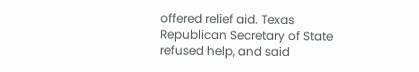offered relief aid. Texas Republican Secretary of State refused help, and said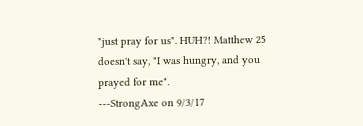"just pray for us". HUH?! Matthew 25 doesn't say, "I was hungry, and you prayed for me".
---StrongAxe on 9/3/17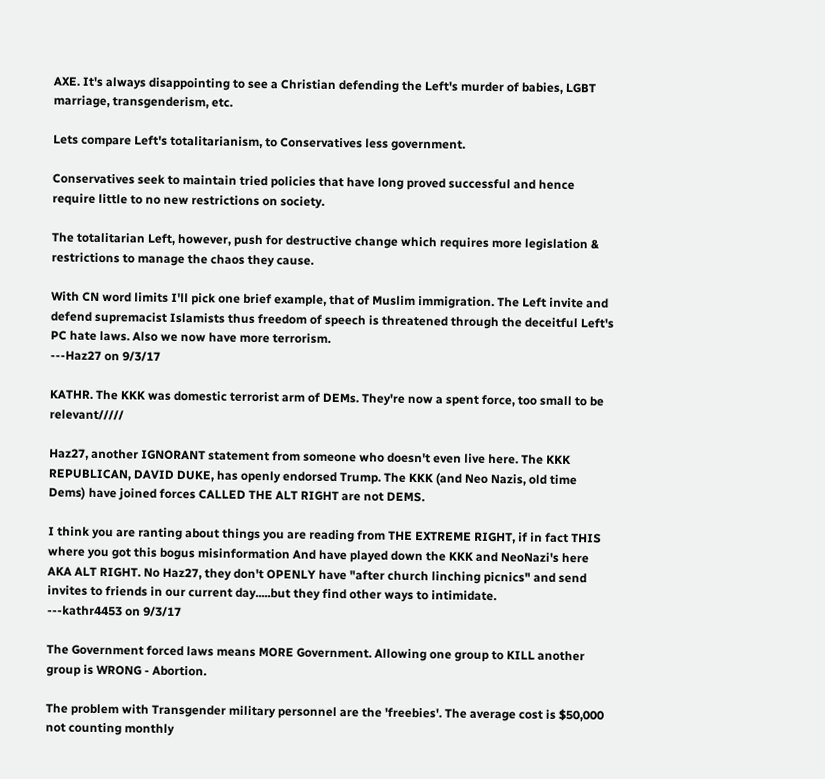AXE. It's always disappointing to see a Christian defending the Left's murder of babies, LGBT marriage, transgenderism, etc.

Lets compare Left's totalitarianism, to Conservatives less government.

Conservatives seek to maintain tried policies that have long proved successful and hence require little to no new restrictions on society.

The totalitarian Left, however, push for destructive change which requires more legislation & restrictions to manage the chaos they cause.

With CN word limits I'll pick one brief example, that of Muslim immigration. The Left invite and defend supremacist Islamists thus freedom of speech is threatened through the deceitful Left's PC hate laws. Also we now have more terrorism.
---Haz27 on 9/3/17

KATHR. The KKK was domestic terrorist arm of DEMs. They're now a spent force, too small to be relevant/////

Haz27, another IGNORANT statement from someone who doesn't even live here. The KKK REPUBLICAN, DAVID DUKE, has openly endorsed Trump. The KKK (and Neo Nazis, old time Dems) have joined forces CALLED THE ALT RIGHT are not DEMS.

I think you are ranting about things you are reading from THE EXTREME RIGHT, if in fact THIS where you got this bogus misinformation And have played down the KKK and NeoNazi's here AKA ALT RIGHT. No Haz27, they don't OPENLY have "after church linching picnics" and send invites to friends in our current day.....but they find other ways to intimidate.
---kathr4453 on 9/3/17

The Government forced laws means MORE Government. Allowing one group to KILL another group is WRONG - Abortion.

The problem with Transgender military personnel are the 'freebies'. The average cost is $50,000 not counting monthly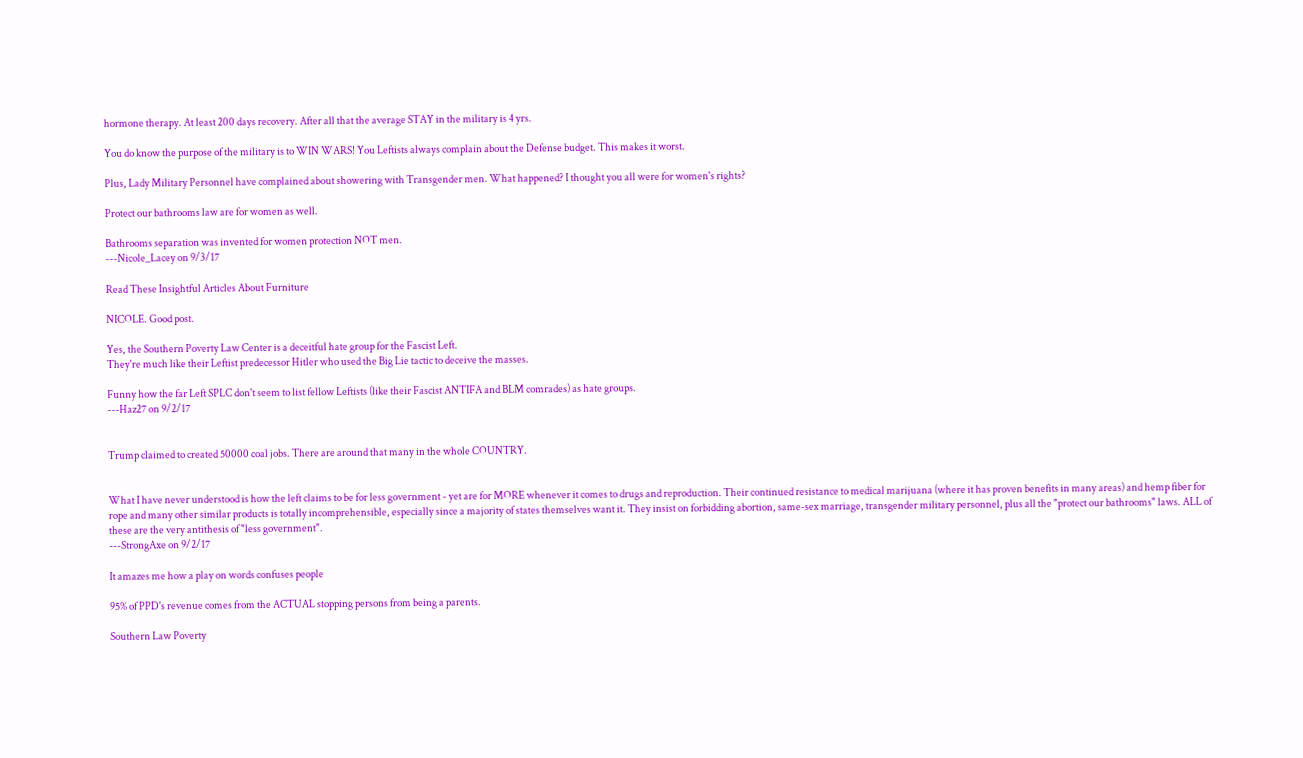hormone therapy. At least 200 days recovery. After all that the average STAY in the military is 4 yrs.

You do know the purpose of the military is to WIN WARS! You Leftists always complain about the Defense budget. This makes it worst.

Plus, Lady Military Personnel have complained about showering with Transgender men. What happened? I thought you all were for women's rights?

Protect our bathrooms law are for women as well.

Bathrooms separation was invented for women protection NOT men.
---Nicole_Lacey on 9/3/17

Read These Insightful Articles About Furniture

NICOLE. Good post.

Yes, the Southern Poverty Law Center is a deceitful hate group for the Fascist Left.
They're much like their Leftist predecessor Hitler who used the Big Lie tactic to deceive the masses.

Funny how the far Left SPLC don't seem to list fellow Leftists (like their Fascist ANTIFA and BLM comrades) as hate groups.
---Haz27 on 9/2/17


Trump claimed to created 50000 coal jobs. There are around that many in the whole COUNTRY.


What I have never understood is how the left claims to be for less government - yet are for MORE whenever it comes to drugs and reproduction. Their continued resistance to medical marijuana (where it has proven benefits in many areas) and hemp fiber for rope and many other similar products is totally incomprehensible, especially since a majority of states themselves want it. They insist on forbidding abortion, same-sex marriage, transgender military personnel, plus all the "protect our bathrooms" laws. ALL of these are the very antithesis of "less government".
---StrongAxe on 9/2/17

It amazes me how a play on words confuses people

95% of PPD's revenue comes from the ACTUAL stopping persons from being a parents.

Southern Law Poverty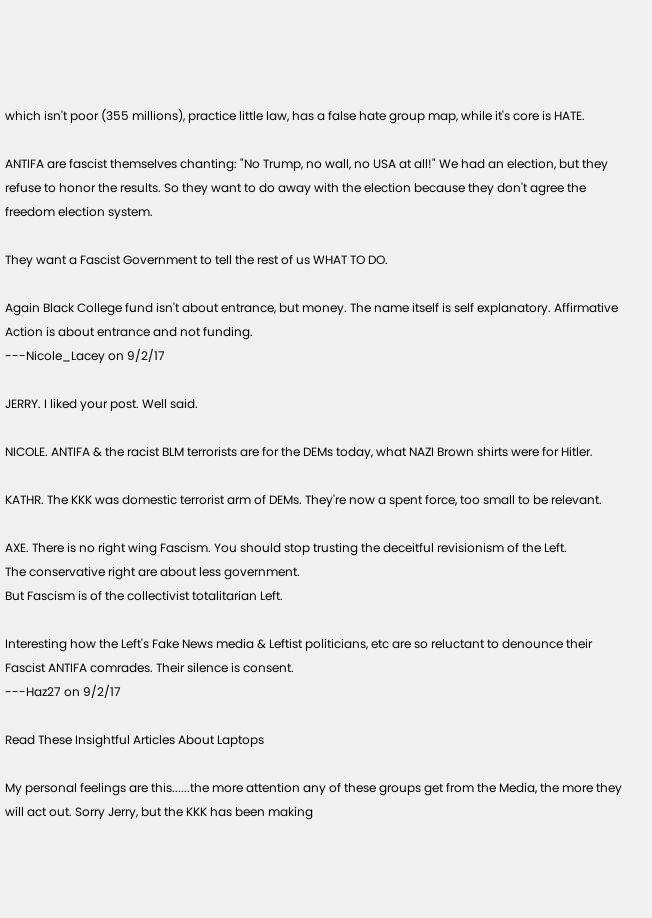which isn't poor (355 millions), practice little law, has a false hate group map, while it's core is HATE.

ANTIFA are fascist themselves chanting: "No Trump, no wall, no USA at all!" We had an election, but they refuse to honor the results. So they want to do away with the election because they don't agree the freedom election system.

They want a Fascist Government to tell the rest of us WHAT TO DO.

Again Black College fund isn't about entrance, but money. The name itself is self explanatory. Affirmative Action is about entrance and not funding.
---Nicole_Lacey on 9/2/17

JERRY. I liked your post. Well said.

NICOLE. ANTIFA & the racist BLM terrorists are for the DEMs today, what NAZI Brown shirts were for Hitler.

KATHR. The KKK was domestic terrorist arm of DEMs. They're now a spent force, too small to be relevant.

AXE. There is no right wing Fascism. You should stop trusting the deceitful revisionism of the Left.
The conservative right are about less government.
But Fascism is of the collectivist totalitarian Left.

Interesting how the Left's Fake News media & Leftist politicians, etc are so reluctant to denounce their Fascist ANTIFA comrades. Their silence is consent.
---Haz27 on 9/2/17

Read These Insightful Articles About Laptops

My personal feelings are this......the more attention any of these groups get from the Media, the more they will act out. Sorry Jerry, but the KKK has been making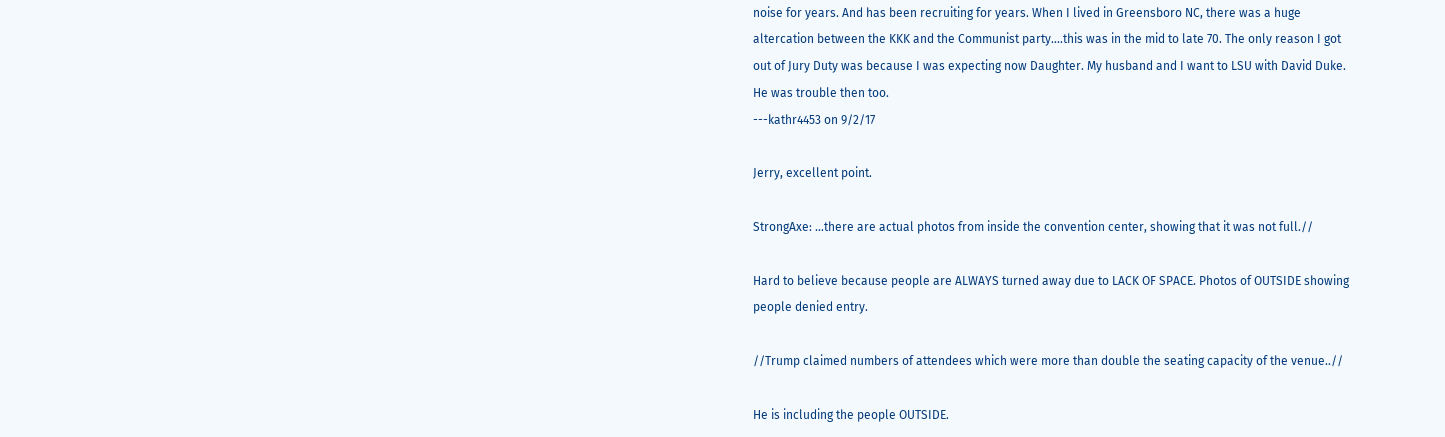noise for years. And has been recruiting for years. When I lived in Greensboro NC, there was a huge altercation between the KKK and the Communist party....this was in the mid to late 70. The only reason I got out of Jury Duty was because I was expecting now Daughter. My husband and I want to LSU with David Duke. He was trouble then too.
---kathr4453 on 9/2/17

Jerry, excellent point.

StrongAxe: ...there are actual photos from inside the convention center, showing that it was not full.//

Hard to believe because people are ALWAYS turned away due to LACK OF SPACE. Photos of OUTSIDE showing people denied entry.

//Trump claimed numbers of attendees which were more than double the seating capacity of the venue..//

He is including the people OUTSIDE.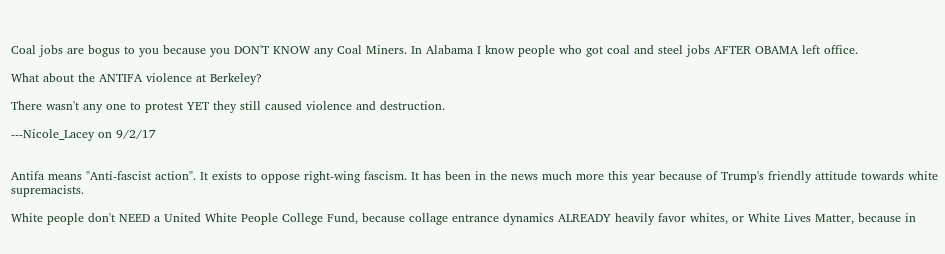Coal jobs are bogus to you because you DON'T KNOW any Coal Miners. In Alabama I know people who got coal and steel jobs AFTER OBAMA left office.

What about the ANTIFA violence at Berkeley?

There wasn't any one to protest YET they still caused violence and destruction.

---Nicole_Lacey on 9/2/17


Antifa means "Anti-fascist action". It exists to oppose right-wing fascism. It has been in the news much more this year because of Trump's friendly attitude towards white supremacists.

White people don't NEED a United White People College Fund, because collage entrance dynamics ALREADY heavily favor whites, or White Lives Matter, because in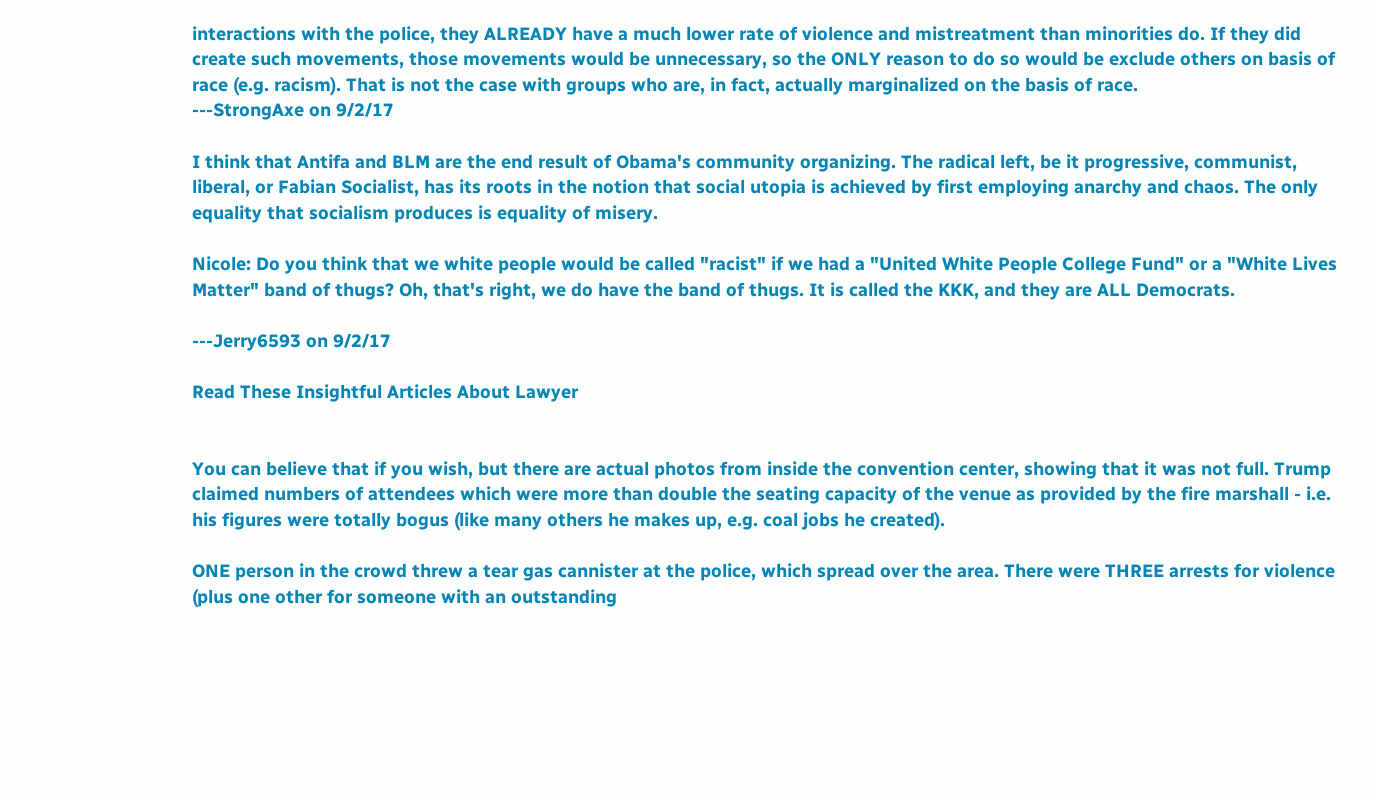interactions with the police, they ALREADY have a much lower rate of violence and mistreatment than minorities do. If they did create such movements, those movements would be unnecessary, so the ONLY reason to do so would be exclude others on basis of race (e.g. racism). That is not the case with groups who are, in fact, actually marginalized on the basis of race.
---StrongAxe on 9/2/17

I think that Antifa and BLM are the end result of Obama's community organizing. The radical left, be it progressive, communist, liberal, or Fabian Socialist, has its roots in the notion that social utopia is achieved by first employing anarchy and chaos. The only equality that socialism produces is equality of misery.

Nicole: Do you think that we white people would be called "racist" if we had a "United White People College Fund" or a "White Lives Matter" band of thugs? Oh, that's right, we do have the band of thugs. It is called the KKK, and they are ALL Democrats.

---Jerry6593 on 9/2/17

Read These Insightful Articles About Lawyer


You can believe that if you wish, but there are actual photos from inside the convention center, showing that it was not full. Trump claimed numbers of attendees which were more than double the seating capacity of the venue as provided by the fire marshall - i.e. his figures were totally bogus (like many others he makes up, e.g. coal jobs he created).

ONE person in the crowd threw a tear gas cannister at the police, which spread over the area. There were THREE arrests for violence (plus one other for someone with an outstanding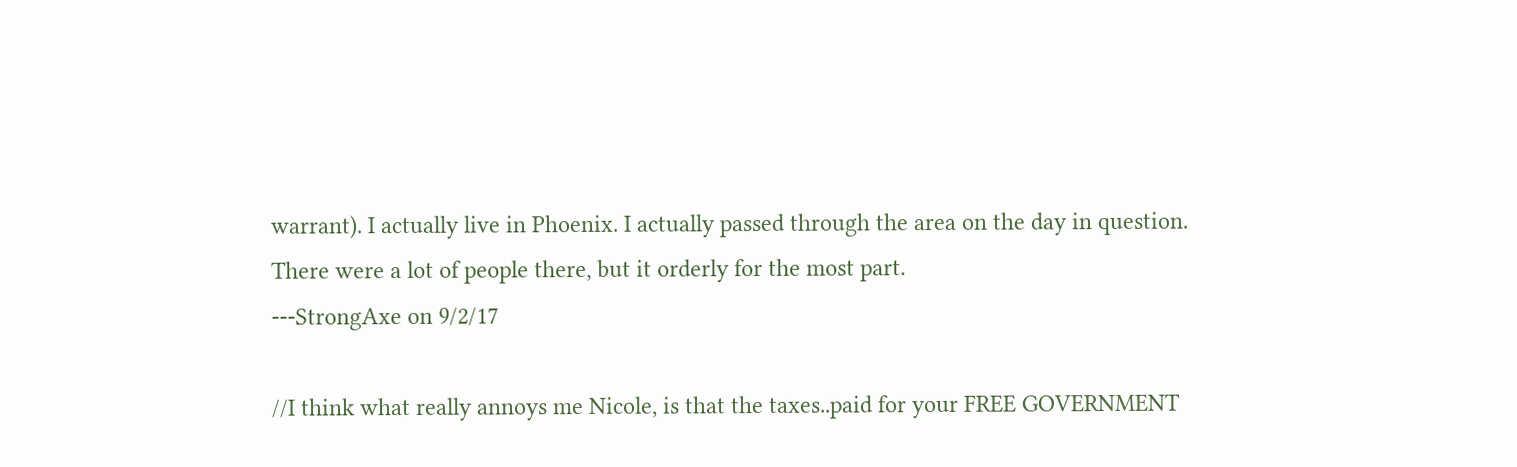warrant). I actually live in Phoenix. I actually passed through the area on the day in question. There were a lot of people there, but it orderly for the most part.
---StrongAxe on 9/2/17

//I think what really annoys me Nicole, is that the taxes..paid for your FREE GOVERNMENT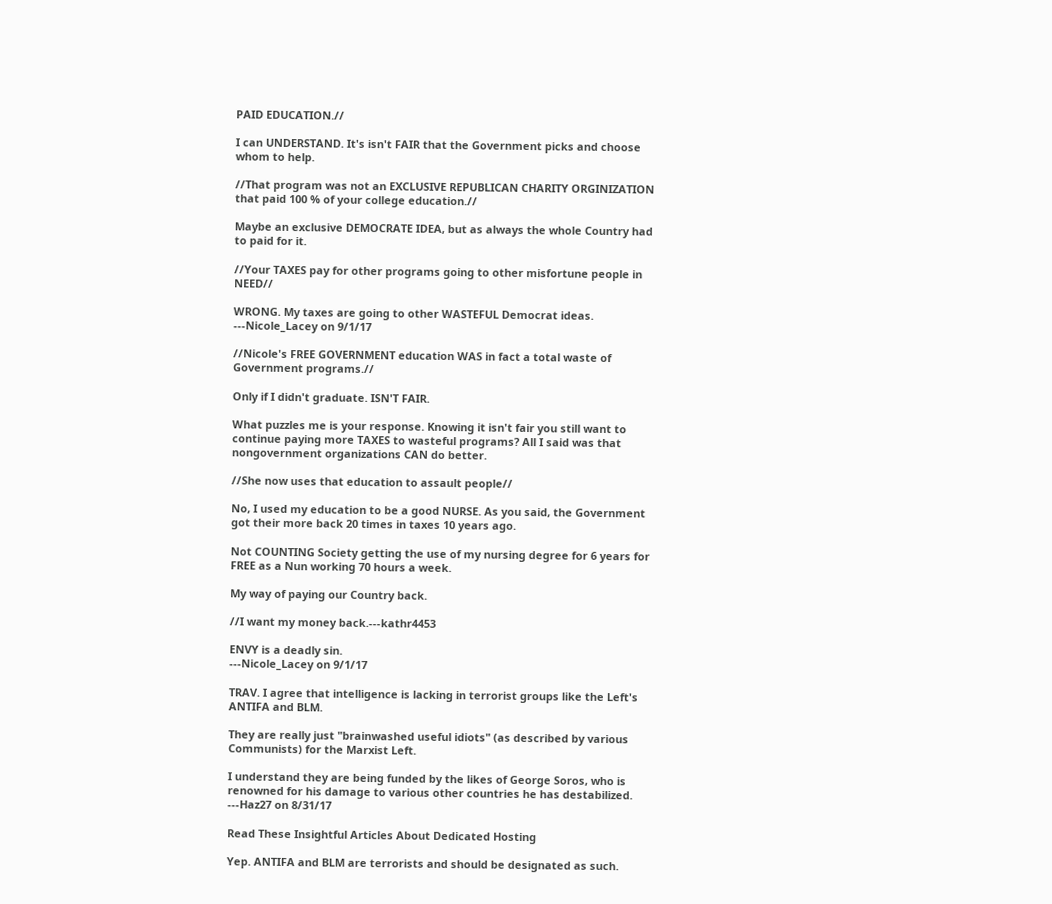PAID EDUCATION.//

I can UNDERSTAND. It's isn't FAIR that the Government picks and choose whom to help.

//That program was not an EXCLUSIVE REPUBLICAN CHARITY ORGINIZATION that paid 100 % of your college education.//

Maybe an exclusive DEMOCRATE IDEA, but as always the whole Country had to paid for it.

//Your TAXES pay for other programs going to other misfortune people in NEED//

WRONG. My taxes are going to other WASTEFUL Democrat ideas.
---Nicole_Lacey on 9/1/17

//Nicole's FREE GOVERNMENT education WAS in fact a total waste of Government programs.//

Only if I didn't graduate. ISN'T FAIR.

What puzzles me is your response. Knowing it isn't fair you still want to continue paying more TAXES to wasteful programs? All I said was that nongovernment organizations CAN do better.

//She now uses that education to assault people//

No, I used my education to be a good NURSE. As you said, the Government got their more back 20 times in taxes 10 years ago.

Not COUNTING Society getting the use of my nursing degree for 6 years for FREE as a Nun working 70 hours a week.

My way of paying our Country back.

//I want my money back.---kathr4453

ENVY is a deadly sin.
---Nicole_Lacey on 9/1/17

TRAV. I agree that intelligence is lacking in terrorist groups like the Left's ANTIFA and BLM.

They are really just "brainwashed useful idiots" (as described by various Communists) for the Marxist Left.

I understand they are being funded by the likes of George Soros, who is renowned for his damage to various other countries he has destabilized.
---Haz27 on 8/31/17

Read These Insightful Articles About Dedicated Hosting

Yep. ANTIFA and BLM are terrorists and should be designated as such.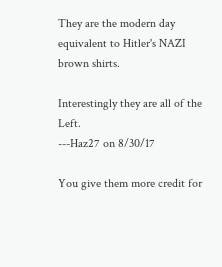They are the modern day equivalent to Hitler's NAZI brown shirts.

Interestingly they are all of the Left.
---Haz27 on 8/30/17

You give them more credit for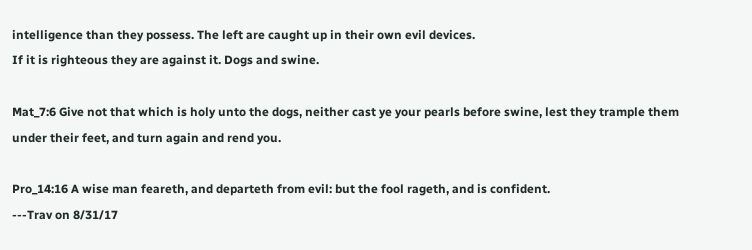intelligence than they possess. The left are caught up in their own evil devices.
If it is righteous they are against it. Dogs and swine.

Mat_7:6 Give not that which is holy unto the dogs, neither cast ye your pearls before swine, lest they trample them under their feet, and turn again and rend you.

Pro_14:16 A wise man feareth, and departeth from evil: but the fool rageth, and is confident.
---Trav on 8/31/17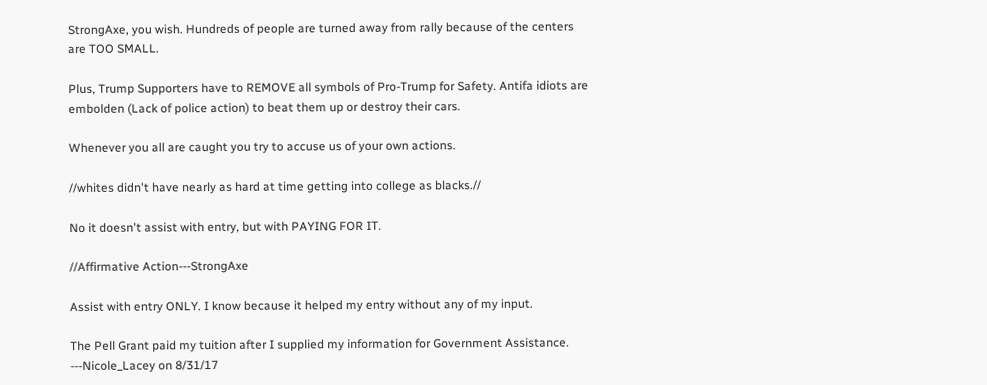StrongAxe, you wish. Hundreds of people are turned away from rally because of the centers are TOO SMALL.

Plus, Trump Supporters have to REMOVE all symbols of Pro-Trump for Safety. Antifa idiots are embolden (Lack of police action) to beat them up or destroy their cars.

Whenever you all are caught you try to accuse us of your own actions.

//whites didn't have nearly as hard at time getting into college as blacks.//

No it doesn't assist with entry, but with PAYING FOR IT.

//Affirmative Action---StrongAxe

Assist with entry ONLY. I know because it helped my entry without any of my input.

The Pell Grant paid my tuition after I supplied my information for Government Assistance.
---Nicole_Lacey on 8/31/17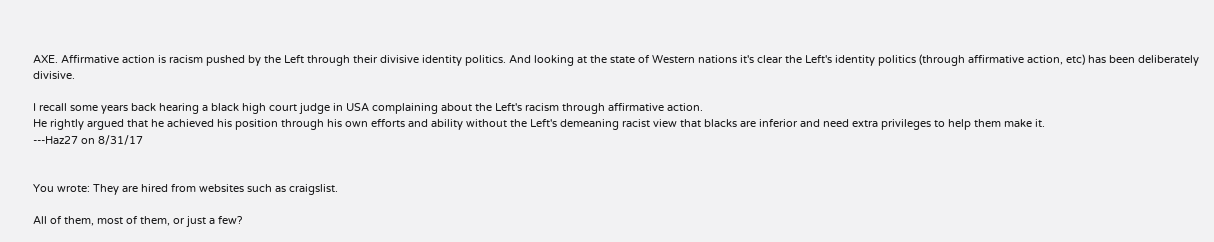AXE. Affirmative action is racism pushed by the Left through their divisive identity politics. And looking at the state of Western nations it's clear the Left's identity politics (through affirmative action, etc) has been deliberately divisive.

I recall some years back hearing a black high court judge in USA complaining about the Left's racism through affirmative action.
He rightly argued that he achieved his position through his own efforts and ability without the Left's demeaning racist view that blacks are inferior and need extra privileges to help them make it.
---Haz27 on 8/31/17


You wrote: They are hired from websites such as craigslist.

All of them, most of them, or just a few?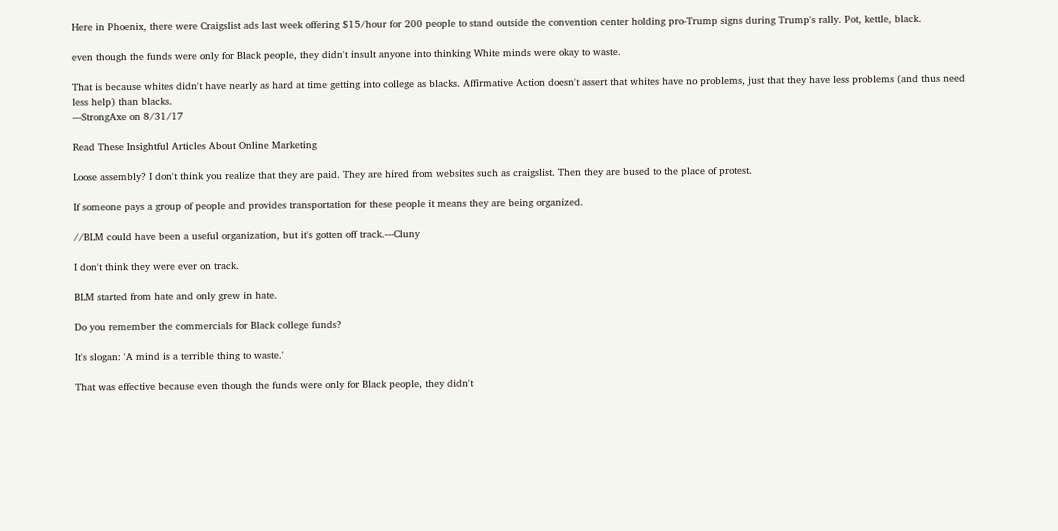Here in Phoenix, there were Craigslist ads last week offering $15/hour for 200 people to stand outside the convention center holding pro-Trump signs during Trump's rally. Pot, kettle, black.

even though the funds were only for Black people, they didn't insult anyone into thinking White minds were okay to waste.

That is because whites didn't have nearly as hard at time getting into college as blacks. Affirmative Action doesn't assert that whites have no problems, just that they have less problems (and thus need less help) than blacks.
---StrongAxe on 8/31/17

Read These Insightful Articles About Online Marketing

Loose assembly? I don't think you realize that they are paid. They are hired from websites such as craigslist. Then they are bused to the place of protest.

If someone pays a group of people and provides transportation for these people it means they are being organized.

//BLM could have been a useful organization, but it's gotten off track.---Cluny

I don't think they were ever on track.

BLM started from hate and only grew in hate.

Do you remember the commercials for Black college funds?

It's slogan: 'A mind is a terrible thing to waste.'

That was effective because even though the funds were only for Black people, they didn't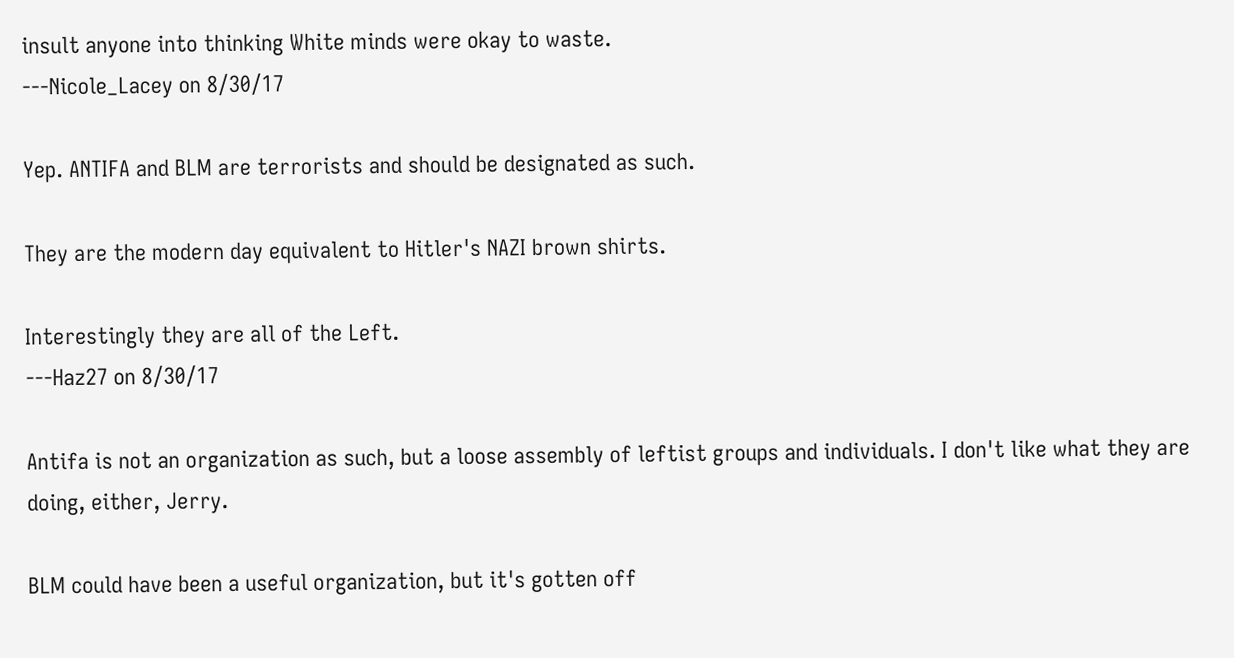insult anyone into thinking White minds were okay to waste.
---Nicole_Lacey on 8/30/17

Yep. ANTIFA and BLM are terrorists and should be designated as such.

They are the modern day equivalent to Hitler's NAZI brown shirts.

Interestingly they are all of the Left.
---Haz27 on 8/30/17

Antifa is not an organization as such, but a loose assembly of leftist groups and individuals. I don't like what they are doing, either, Jerry.

BLM could have been a useful organization, but it's gotten off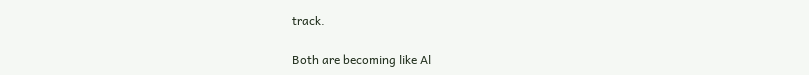track.

Both are becoming like Al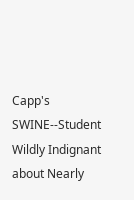Capp's SWINE--Student Wildly Indignant about Nearly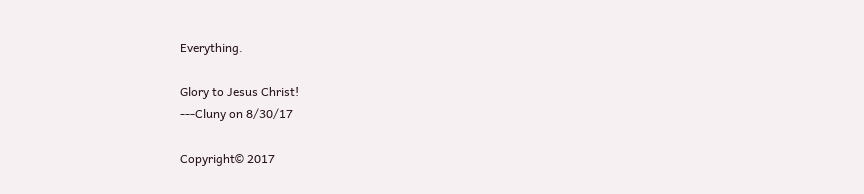Everything.

Glory to Jesus Christ!
---Cluny on 8/30/17

Copyright© 2017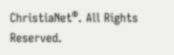ChristiaNet®. All Rights Reserved.